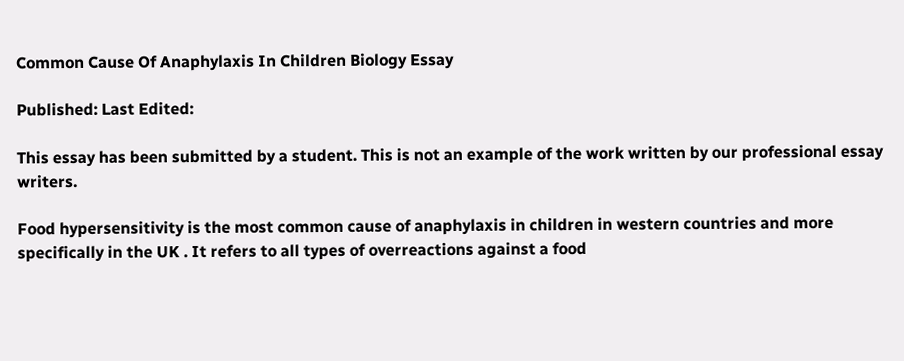Common Cause Of Anaphylaxis In Children Biology Essay

Published: Last Edited:

This essay has been submitted by a student. This is not an example of the work written by our professional essay writers.

Food hypersensitivity is the most common cause of anaphylaxis in children in western countries and more specifically in the UK . It refers to all types of overreactions against a food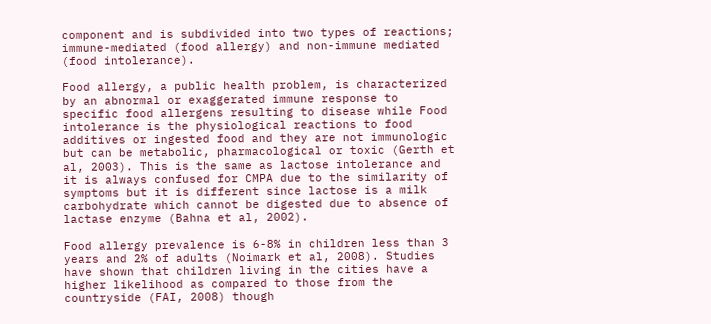component and is subdivided into two types of reactions; immune-mediated (food allergy) and non-immune mediated (food intolerance).

Food allergy, a public health problem, is characterized by an abnormal or exaggerated immune response to specific food allergens resulting to disease while Food intolerance is the physiological reactions to food additives or ingested food and they are not immunologic but can be metabolic, pharmacological or toxic (Gerth et al, 2003). This is the same as lactose intolerance and it is always confused for CMPA due to the similarity of symptoms but it is different since lactose is a milk carbohydrate which cannot be digested due to absence of lactase enzyme (Bahna et al, 2002).

Food allergy prevalence is 6-8% in children less than 3 years and 2% of adults (Noimark et al, 2008). Studies have shown that children living in the cities have a higher likelihood as compared to those from the countryside (FAI, 2008) though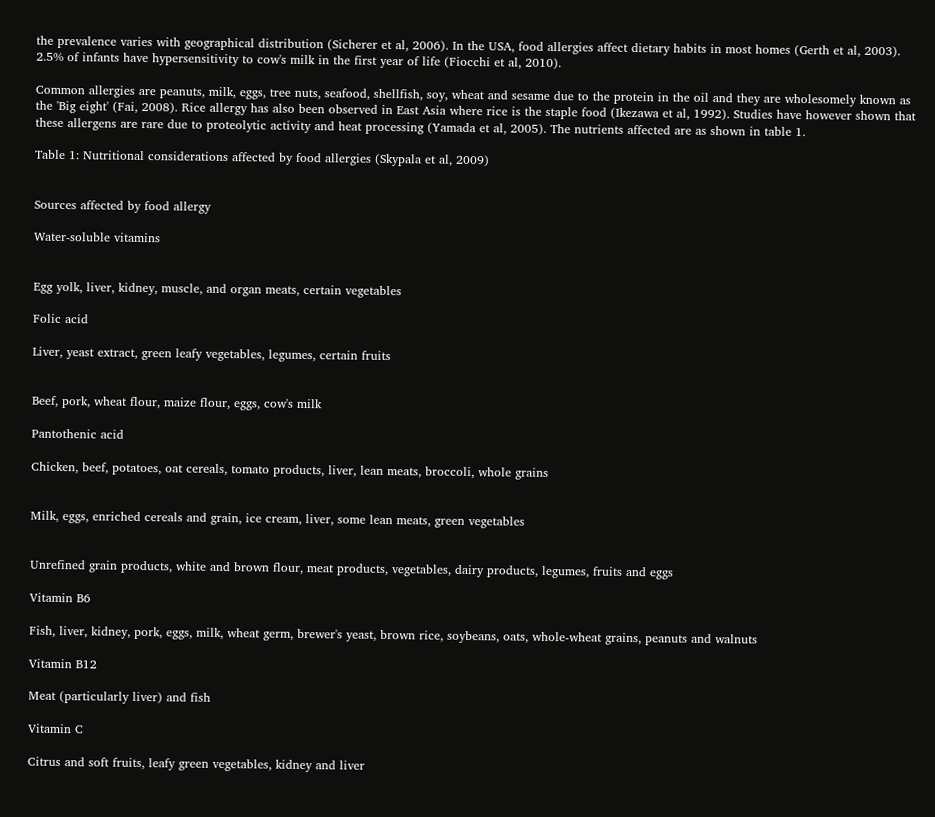the prevalence varies with geographical distribution (Sicherer et al, 2006). In the USA, food allergies affect dietary habits in most homes (Gerth et al, 2003). 2.5% of infants have hypersensitivity to cow's milk in the first year of life (Fiocchi et al, 2010).

Common allergies are peanuts, milk, eggs, tree nuts, seafood, shellfish, soy, wheat and sesame due to the protein in the oil and they are wholesomely known as the 'Big eight' (Fai, 2008). Rice allergy has also been observed in East Asia where rice is the staple food (Ikezawa et al, 1992). Studies have however shown that these allergens are rare due to proteolytic activity and heat processing (Yamada et al, 2005). The nutrients affected are as shown in table 1.

Table 1: Nutritional considerations affected by food allergies (Skypala et al, 2009)


Sources affected by food allergy

Water-soluble vitamins


Egg yolk, liver, kidney, muscle, and organ meats, certain vegetables

Folic acid

Liver, yeast extract, green leafy vegetables, legumes, certain fruits


Beef, pork, wheat flour, maize flour, eggs, cow's milk

Pantothenic acid

Chicken, beef, potatoes, oat cereals, tomato products, liver, lean meats, broccoli, whole grains


Milk, eggs, enriched cereals and grain, ice cream, liver, some lean meats, green vegetables


Unrefined grain products, white and brown flour, meat products, vegetables, dairy products, legumes, fruits and eggs

Vitamin B6

Fish, liver, kidney, pork, eggs, milk, wheat germ, brewer's yeast, brown rice, soybeans, oats, whole-wheat grains, peanuts and walnuts

Vitamin B12

Meat (particularly liver) and fish

Vitamin C

Citrus and soft fruits, leafy green vegetables, kidney and liver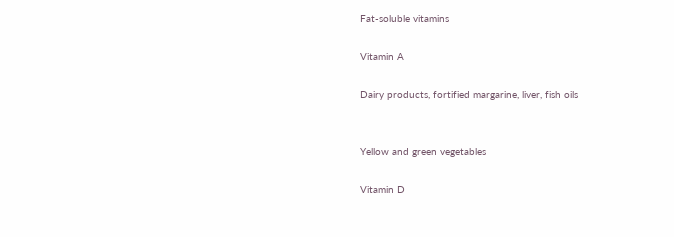Fat-soluble vitamins

Vitamin A

Dairy products, fortified margarine, liver, fish oils


Yellow and green vegetables

Vitamin D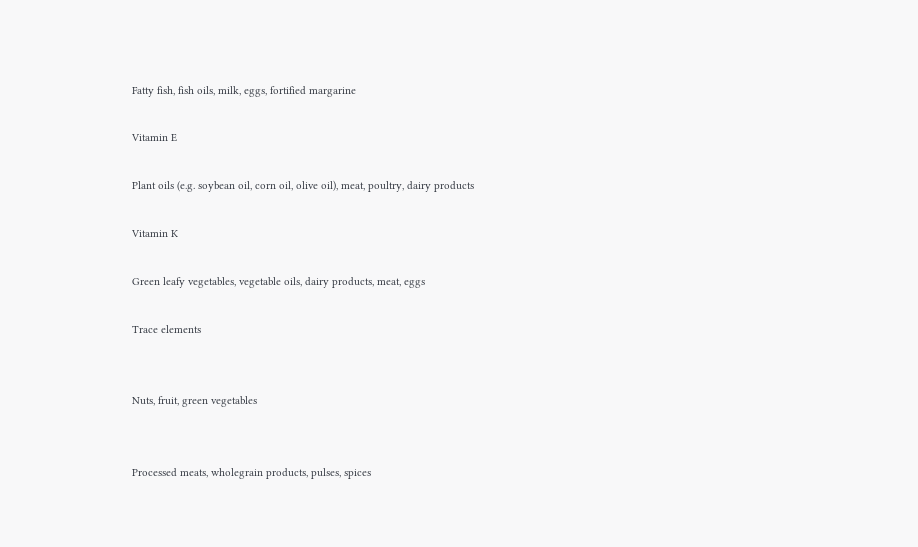Fatty fish, fish oils, milk, eggs, fortified margarine

Vitamin E

Plant oils (e.g. soybean oil, corn oil, olive oil), meat, poultry, dairy products

Vitamin K

Green leafy vegetables, vegetable oils, dairy products, meat, eggs

Trace elements


Nuts, fruit, green vegetables


Processed meats, wholegrain products, pulses, spices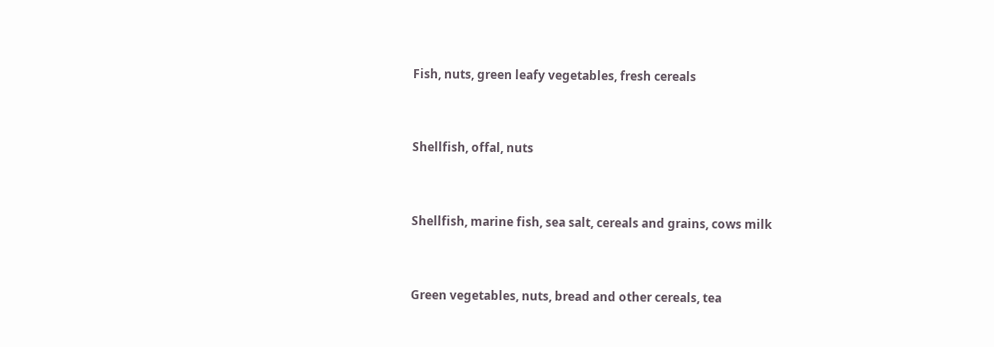Fish, nuts, green leafy vegetables, fresh cereals


Shellfish, offal, nuts


Shellfish, marine fish, sea salt, cereals and grains, cows milk


Green vegetables, nuts, bread and other cereals, tea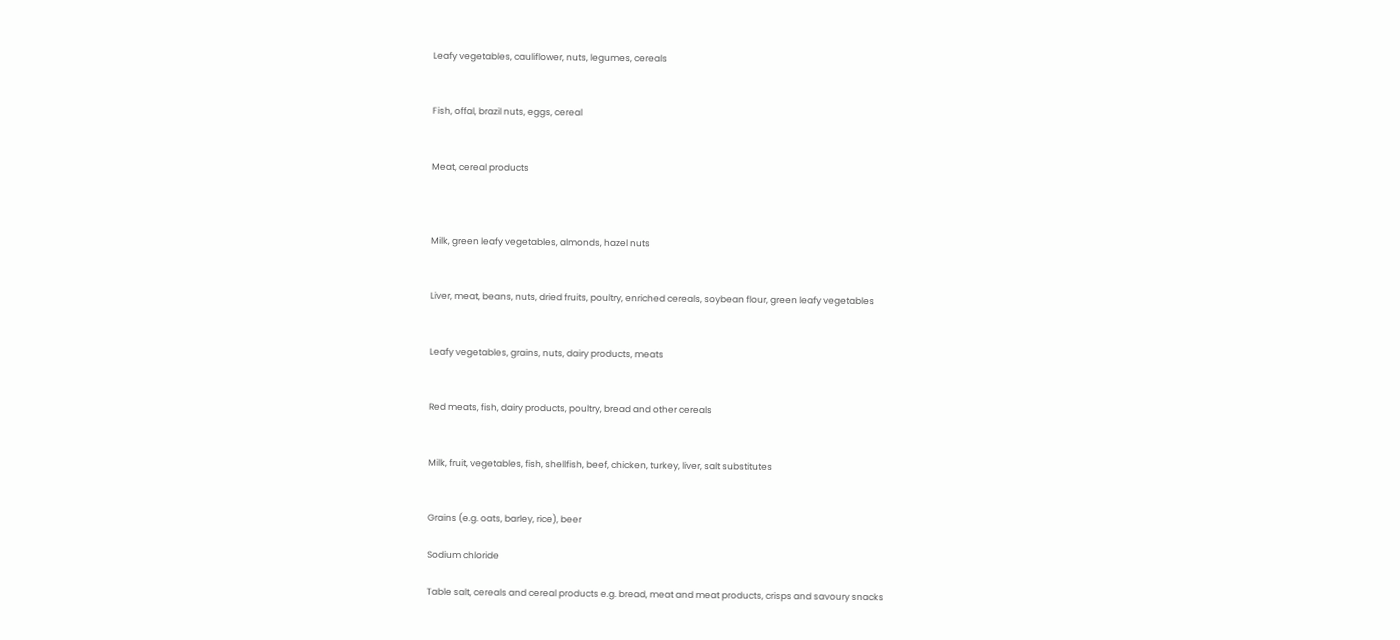Leafy vegetables, cauliflower, nuts, legumes, cereals


Fish, offal, brazil nuts, eggs, cereal


Meat, cereal products



Milk, green leafy vegetables, almonds, hazel nuts


Liver, meat, beans, nuts, dried fruits, poultry, enriched cereals, soybean flour, green leafy vegetables


Leafy vegetables, grains, nuts, dairy products, meats


Red meats, fish, dairy products, poultry, bread and other cereals


Milk, fruit, vegetables, fish, shellfish, beef, chicken, turkey, liver, salt substitutes


Grains (e.g. oats, barley, rice), beer

Sodium chloride

Table salt, cereals and cereal products e.g. bread, meat and meat products, crisps and savoury snacks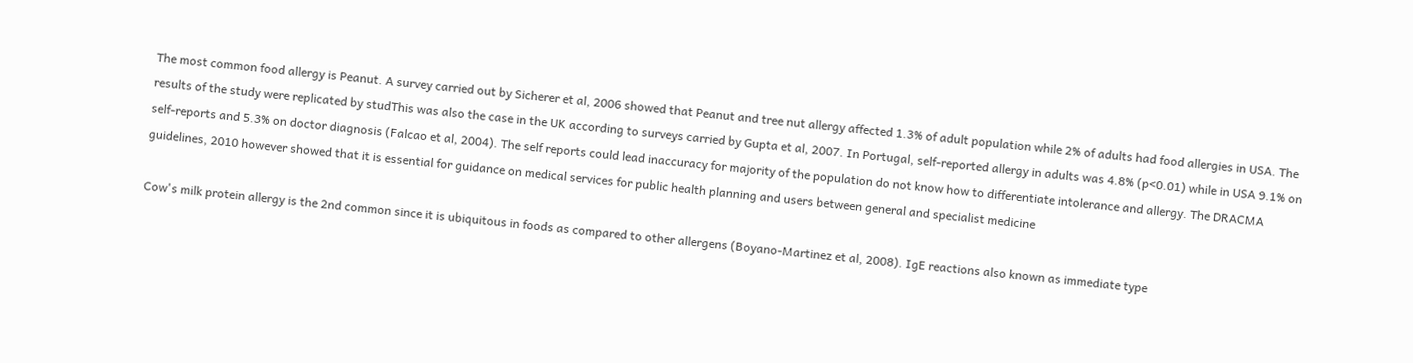The most common food allergy is Peanut. A survey carried out by Sicherer et al, 2006 showed that Peanut and tree nut allergy affected 1.3% of adult population while 2% of adults had food allergies in USA. The results of the study were replicated by studThis was also the case in the UK according to surveys carried by Gupta et al, 2007. In Portugal, self-reported allergy in adults was 4.8% (p<0.01) while in USA 9.1% on self-reports and 5.3% on doctor diagnosis (Falcao et al, 2004). The self reports could lead inaccuracy for majority of the population do not know how to differentiate intolerance and allergy. The DRACMA guidelines, 2010 however showed that it is essential for guidance on medical services for public health planning and users between general and specialist medicine

Cow's milk protein allergy is the 2nd common since it is ubiquitous in foods as compared to other allergens (Boyano-Martinez et al, 2008). IgE reactions also known as immediate type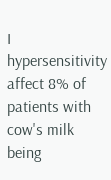I hypersensitivity affect 8% of patients with cow's milk being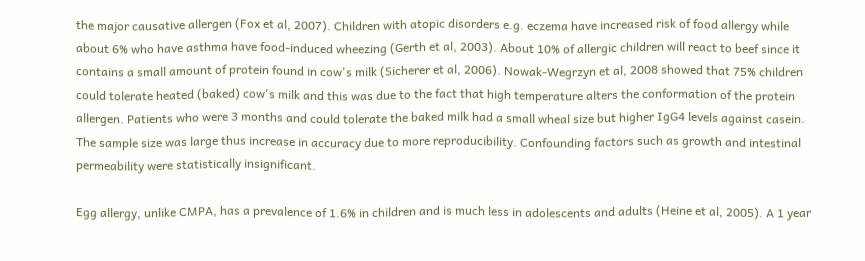the major causative allergen (Fox et al, 2007). Children with atopic disorders e.g. eczema have increased risk of food allergy while about 6% who have asthma have food-induced wheezing (Gerth et al, 2003). About 10% of allergic children will react to beef since it contains a small amount of protein found in cow's milk (Sicherer et al, 2006). Nowak-Wegrzyn et al, 2008 showed that 75% children could tolerate heated (baked) cow's milk and this was due to the fact that high temperature alters the conformation of the protein allergen. Patients who were 3 months and could tolerate the baked milk had a small wheal size but higher IgG4 levels against casein. The sample size was large thus increase in accuracy due to more reproducibility. Confounding factors such as growth and intestinal permeability were statistically insignificant.

Egg allergy, unlike CMPA, has a prevalence of 1.6% in children and is much less in adolescents and adults (Heine et al, 2005). A 1 year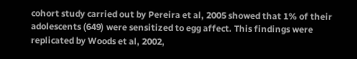cohort study carried out by Pereira et al, 2005 showed that 1% of their adolescents (649) were sensitized to egg affect. This findings were replicated by Woods et al, 2002,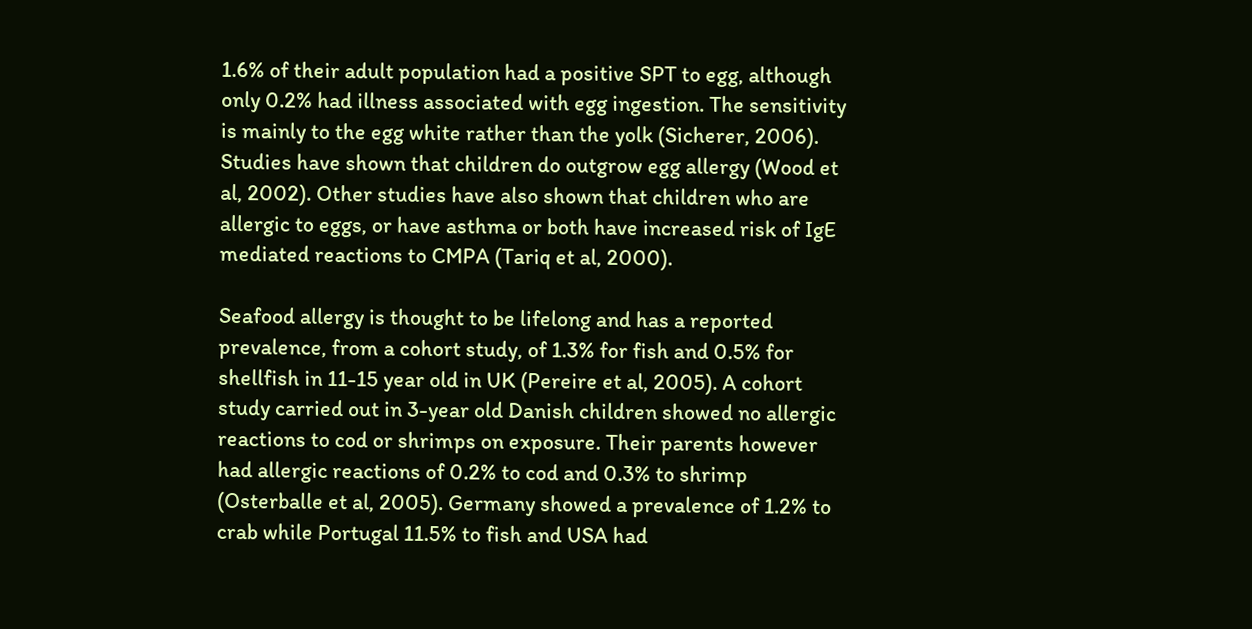1.6% of their adult population had a positive SPT to egg, although only 0.2% had illness associated with egg ingestion. The sensitivity is mainly to the egg white rather than the yolk (Sicherer, 2006). Studies have shown that children do outgrow egg allergy (Wood et al, 2002). Other studies have also shown that children who are allergic to eggs, or have asthma or both have increased risk of IgE mediated reactions to CMPA (Tariq et al, 2000).

Seafood allergy is thought to be lifelong and has a reported prevalence, from a cohort study, of 1.3% for fish and 0.5% for shellfish in 11-15 year old in UK (Pereire et al, 2005). A cohort study carried out in 3-year old Danish children showed no allergic reactions to cod or shrimps on exposure. Their parents however had allergic reactions of 0.2% to cod and 0.3% to shrimp (Osterballe et al, 2005). Germany showed a prevalence of 1.2% to crab while Portugal 11.5% to fish and USA had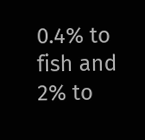0.4% to fish and 2% to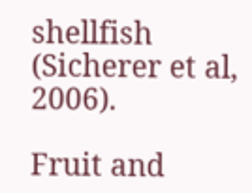shellfish (Sicherer et al, 2006).

Fruit and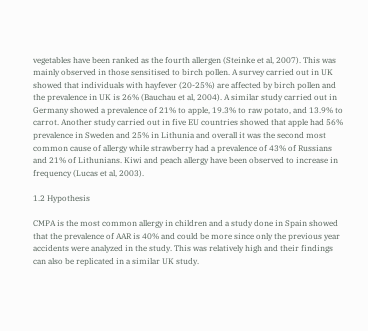vegetables have been ranked as the fourth allergen (Steinke et al, 2007). This was mainly observed in those sensitised to birch pollen. A survey carried out in UK showed that individuals with hayfever (20-25%) are affected by birch pollen and the prevalence in UK is 26% (Bauchau et al, 2004). A similar study carried out in Germany showed a prevalence of 21% to apple, 19.3% to raw potato, and 13.9% to carrot. Another study carried out in five EU countries showed that apple had 56% prevalence in Sweden and 25% in Lithunia and overall it was the second most common cause of allergy while strawberry had a prevalence of 43% of Russians and 21% of Lithunians. Kiwi and peach allergy have been observed to increase in frequency (Lucas et al, 2003).

1.2 Hypothesis

CMPA is the most common allergy in children and a study done in Spain showed that the prevalence of AAR is 40% and could be more since only the previous year accidents were analyzed in the study. This was relatively high and their findings can also be replicated in a similar UK study.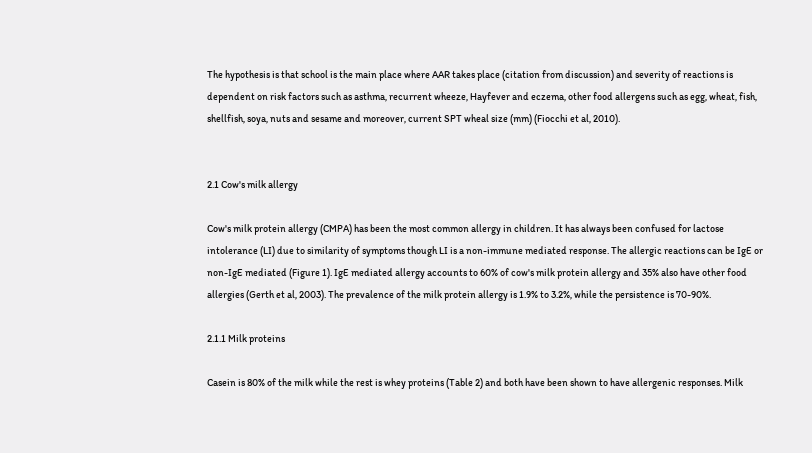The hypothesis is that school is the main place where AAR takes place (citation from discussion) and severity of reactions is dependent on risk factors such as asthma, recurrent wheeze, Hayfever and eczema, other food allergens such as egg, wheat, fish, shellfish, soya, nuts and sesame and moreover, current SPT wheal size (mm) (Fiocchi et al, 2010).


2.1 Cow's milk allergy

Cow's milk protein allergy (CMPA) has been the most common allergy in children. It has always been confused for lactose intolerance (LI) due to similarity of symptoms though LI is a non-immune mediated response. The allergic reactions can be IgE or non-IgE mediated (Figure 1). IgE mediated allergy accounts to 60% of cow's milk protein allergy and 35% also have other food allergies (Gerth et al, 2003). The prevalence of the milk protein allergy is 1.9% to 3.2%, while the persistence is 70-90%.

2.1.1 Milk proteins

Casein is 80% of the milk while the rest is whey proteins (Table 2) and both have been shown to have allergenic responses. Milk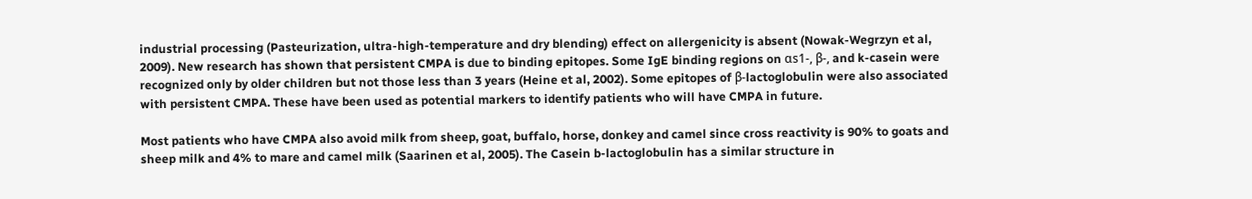industrial processing (Pasteurization, ultra-high-temperature and dry blending) effect on allergenicity is absent (Nowak-Wegrzyn et al, 2009). New research has shown that persistent CMPA is due to binding epitopes. Some IgE binding regions on αs1-, β-, and k-casein were recognized only by older children but not those less than 3 years (Heine et al, 2002). Some epitopes of β-lactoglobulin were also associated with persistent CMPA. These have been used as potential markers to identify patients who will have CMPA in future.

Most patients who have CMPA also avoid milk from sheep, goat, buffalo, horse, donkey and camel since cross reactivity is 90% to goats and sheep milk and 4% to mare and camel milk (Saarinen et al, 2005). The Casein b-lactoglobulin has a similar structure in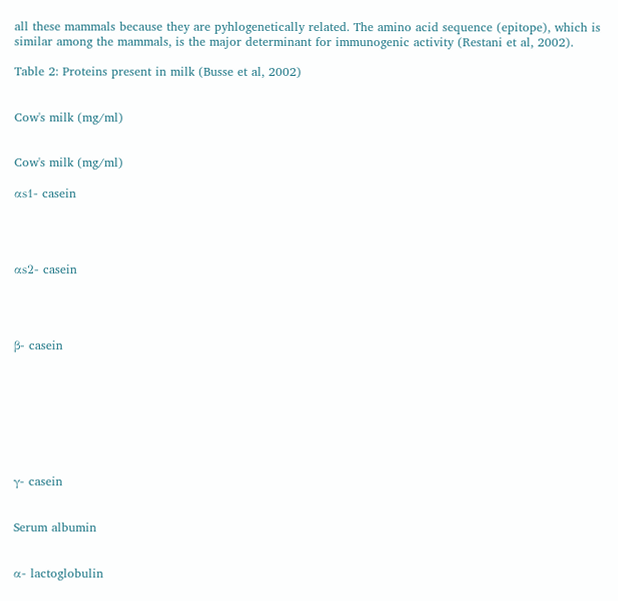all these mammals because they are pyhlogenetically related. The amino acid sequence (epitope), which is similar among the mammals, is the major determinant for immunogenic activity (Restani et al, 2002).

Table 2: Proteins present in milk (Busse et al, 2002)


Cow's milk (mg/ml)


Cow's milk (mg/ml)

αs1- casein




αs2- casein




β- casein








γ- casein


Serum albumin


α- lactoglobulin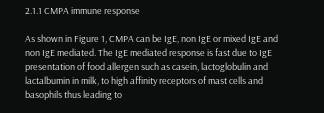2.1.1 CMPA immune response

As shown in Figure 1, CMPA can be IgE, non IgE or mixed IgE and non IgE mediated. The IgE mediated response is fast due to IgE presentation of food allergen such as casein, lactoglobulin and lactalbumin in milk, to high affinity receptors of mast cells and basophils thus leading to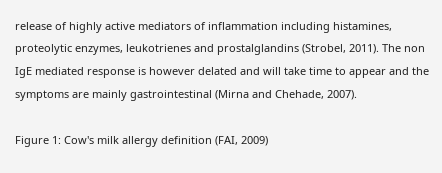release of highly active mediators of inflammation including histamines, proteolytic enzymes, leukotrienes and prostalglandins (Strobel, 2011). The non IgE mediated response is however delated and will take time to appear and the symptoms are mainly gastrointestinal (Mirna and Chehade, 2007).

Figure 1: Cow's milk allergy definition (FAI, 2009)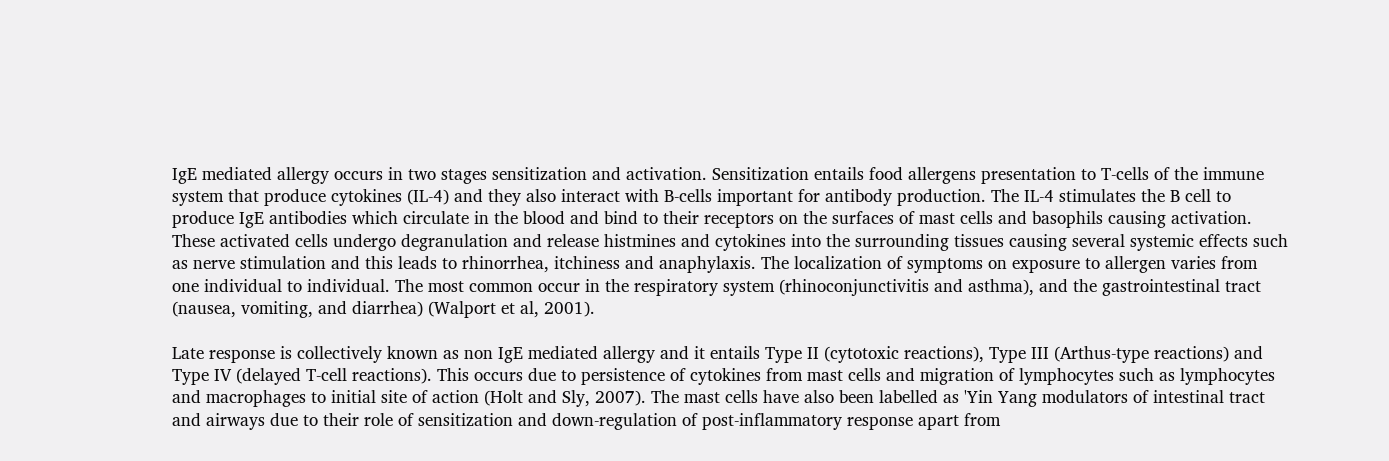IgE mediated allergy occurs in two stages sensitization and activation. Sensitization entails food allergens presentation to T-cells of the immune system that produce cytokines (IL-4) and they also interact with B-cells important for antibody production. The IL-4 stimulates the B cell to produce IgE antibodies which circulate in the blood and bind to their receptors on the surfaces of mast cells and basophils causing activation. These activated cells undergo degranulation and release histmines and cytokines into the surrounding tissues causing several systemic effects such as nerve stimulation and this leads to rhinorrhea, itchiness and anaphylaxis. The localization of symptoms on exposure to allergen varies from one individual to individual. The most common occur in the respiratory system (rhinoconjunctivitis and asthma), and the gastrointestinal tract (nausea, vomiting, and diarrhea) (Walport et al, 2001).

Late response is collectively known as non IgE mediated allergy and it entails Type II (cytotoxic reactions), Type III (Arthus-type reactions) and Type IV (delayed T-cell reactions). This occurs due to persistence of cytokines from mast cells and migration of lymphocytes such as lymphocytes and macrophages to initial site of action (Holt and Sly, 2007). The mast cells have also been labelled as 'Yin Yang modulators of intestinal tract and airways due to their role of sensitization and down-regulation of post-inflammatory response apart from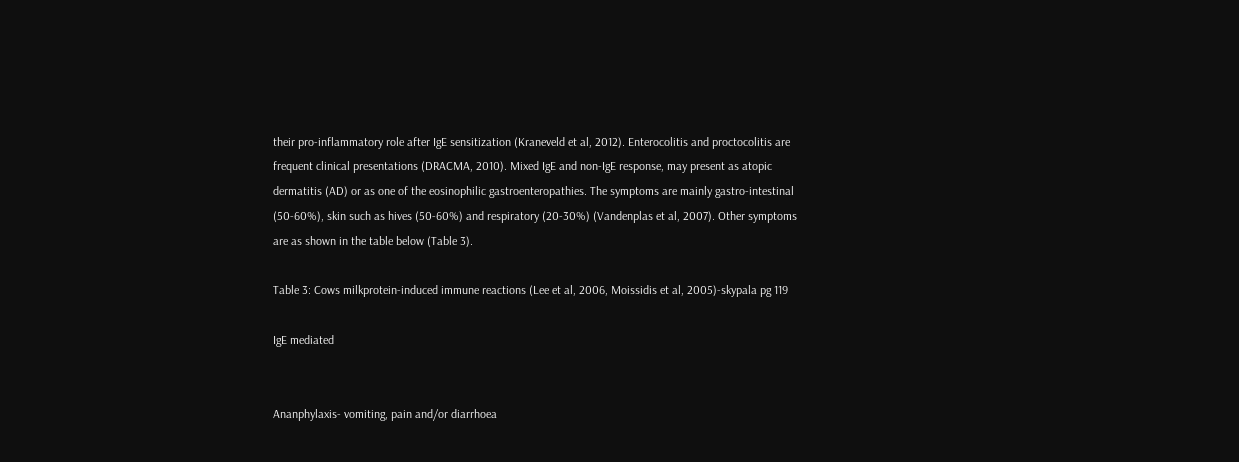their pro-inflammatory role after IgE sensitization (Kraneveld et al, 2012). Enterocolitis and proctocolitis are frequent clinical presentations (DRACMA, 2010). Mixed IgE and non-IgE response, may present as atopic dermatitis (AD) or as one of the eosinophilic gastroenteropathies. The symptoms are mainly gastro-intestinal (50-60%), skin such as hives (50-60%) and respiratory (20-30%) (Vandenplas et al, 2007). Other symptoms are as shown in the table below (Table 3).

Table 3: Cows milkprotein-induced immune reactions (Lee et al, 2006, Moissidis et al, 2005)-skypala pg 119

IgE mediated


Ananphylaxis- vomiting, pain and/or diarrhoea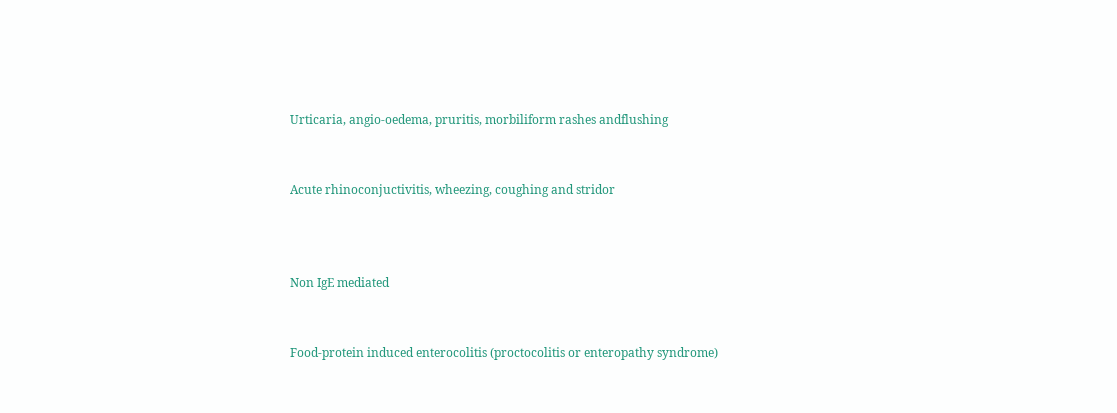Urticaria, angio-oedema, pruritis, morbiliform rashes andflushing


Acute rhinoconjuctivitis, wheezing, coughing and stridor



Non IgE mediated


Food-protein induced enterocolitis (proctocolitis or enteropathy syndrome)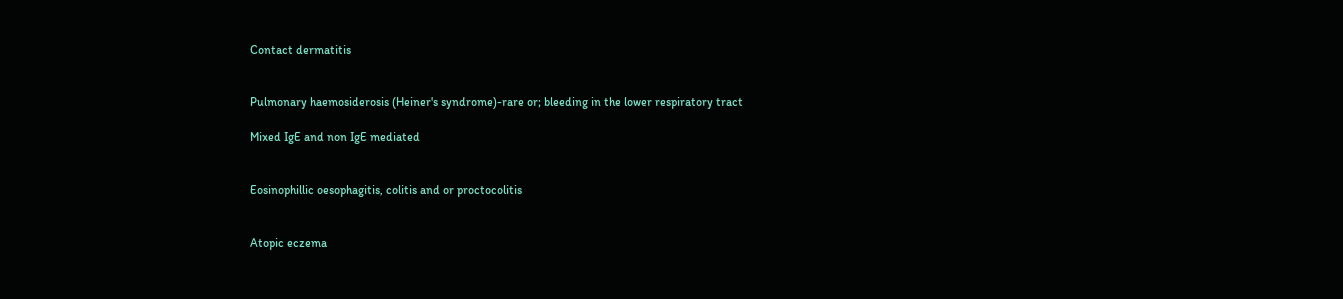Contact dermatitis


Pulmonary haemosiderosis (Heiner's syndrome)-rare or; bleeding in the lower respiratory tract

Mixed IgE and non IgE mediated


Eosinophillic oesophagitis, colitis and or proctocolitis


Atopic eczema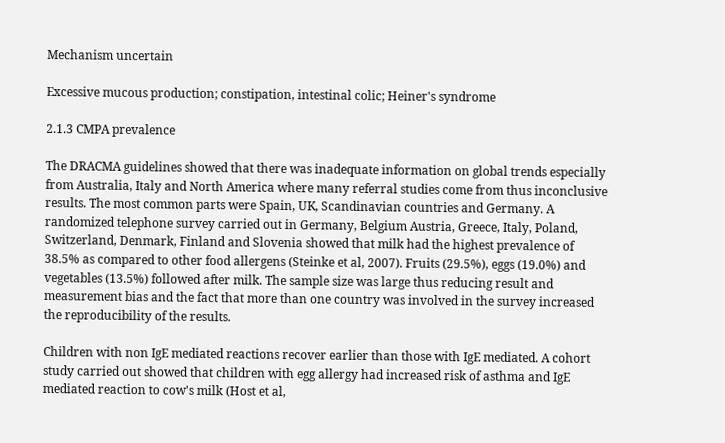Mechanism uncertain

Excessive mucous production; constipation, intestinal colic; Heiner's syndrome

2.1.3 CMPA prevalence

The DRACMA guidelines showed that there was inadequate information on global trends especially from Australia, Italy and North America where many referral studies come from thus inconclusive results. The most common parts were Spain, UK, Scandinavian countries and Germany. A randomized telephone survey carried out in Germany, Belgium Austria, Greece, Italy, Poland, Switzerland, Denmark, Finland and Slovenia showed that milk had the highest prevalence of 38.5% as compared to other food allergens (Steinke et al, 2007). Fruits (29.5%), eggs (19.0%) and vegetables (13.5%) followed after milk. The sample size was large thus reducing result and measurement bias and the fact that more than one country was involved in the survey increased the reproducibility of the results.

Children with non IgE mediated reactions recover earlier than those with IgE mediated. A cohort study carried out showed that children with egg allergy had increased risk of asthma and IgE mediated reaction to cow's milk (Host et al,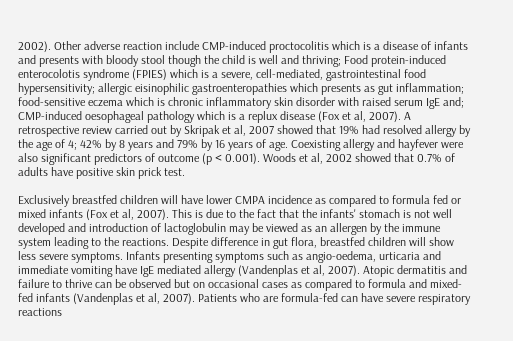2002). Other adverse reaction include CMP-induced proctocolitis which is a disease of infants and presents with bloody stool though the child is well and thriving; Food protein-induced enterocolotis syndrome (FPIES) which is a severe, cell-mediated, gastrointestinal food hypersensitivity; allergic eisinophilic gastroenteropathies which presents as gut inflammation; food-sensitive eczema which is chronic inflammatory skin disorder with raised serum IgE and; CMP-induced oesophageal pathology which is a replux disease (Fox et al, 2007). A retrospective review carried out by Skripak et al, 2007 showed that 19% had resolved allergy by the age of 4; 42% by 8 years and 79% by 16 years of age. Coexisting allergy and hayfever were also significant predictors of outcome (p < 0.001). Woods et al, 2002 showed that 0.7% of adults have positive skin prick test.

Exclusively breastfed children will have lower CMPA incidence as compared to formula fed or mixed infants (Fox et al, 2007). This is due to the fact that the infants' stomach is not well developed and introduction of lactoglobulin may be viewed as an allergen by the immune system leading to the reactions. Despite difference in gut flora, breastfed children will show less severe symptoms. Infants presenting symptoms such as angio-oedema, urticaria and immediate vomiting have IgE mediated allergy (Vandenplas et al, 2007). Atopic dermatitis and failure to thrive can be observed but on occasional cases as compared to formula and mixed-fed infants (Vandenplas et al, 2007). Patients who are formula-fed can have severe respiratory reactions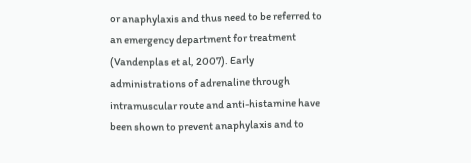or anaphylaxis and thus need to be referred to an emergency department for treatment (Vandenplas et al, 2007). Early administrations of adrenaline through intramuscular route and anti-histamine have been shown to prevent anaphylaxis and to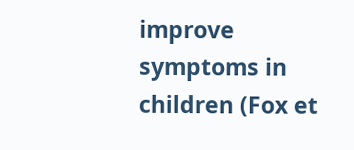improve symptoms in children (Fox et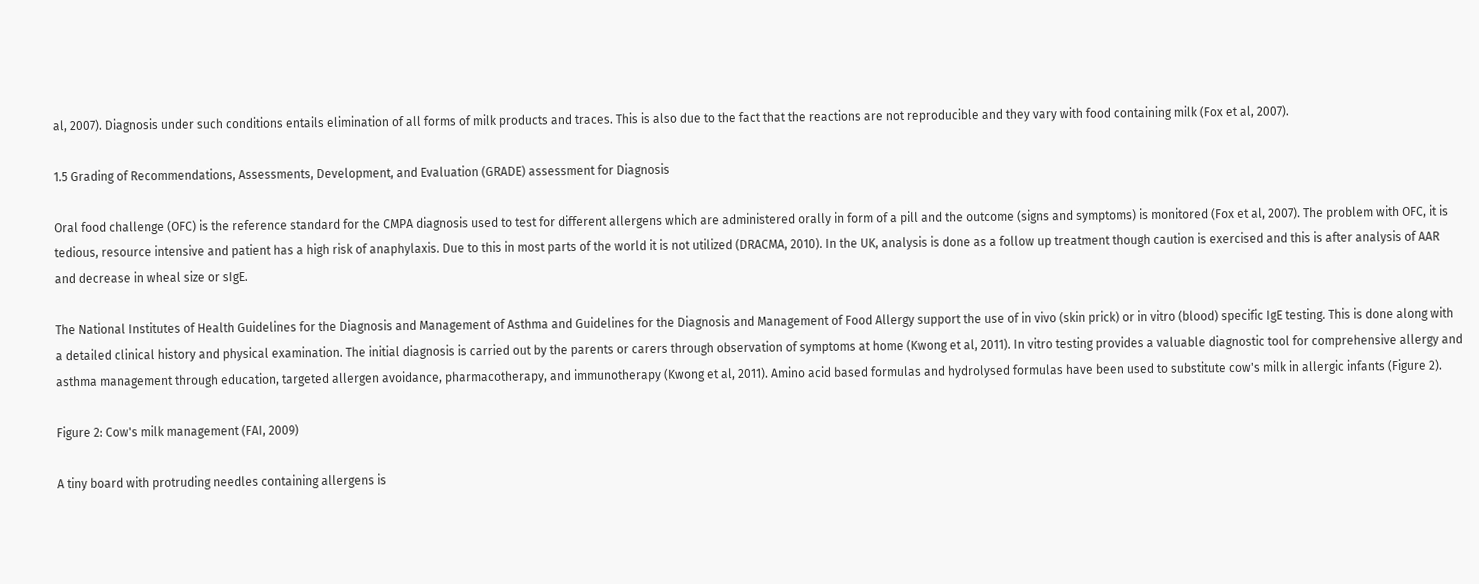al, 2007). Diagnosis under such conditions entails elimination of all forms of milk products and traces. This is also due to the fact that the reactions are not reproducible and they vary with food containing milk (Fox et al, 2007).

1.5 Grading of Recommendations, Assessments, Development, and Evaluation (GRADE) assessment for Diagnosis

Oral food challenge (OFC) is the reference standard for the CMPA diagnosis used to test for different allergens which are administered orally in form of a pill and the outcome (signs and symptoms) is monitored (Fox et al, 2007). The problem with OFC, it is tedious, resource intensive and patient has a high risk of anaphylaxis. Due to this in most parts of the world it is not utilized (DRACMA, 2010). In the UK, analysis is done as a follow up treatment though caution is exercised and this is after analysis of AAR and decrease in wheal size or sIgE.

The National Institutes of Health Guidelines for the Diagnosis and Management of Asthma and Guidelines for the Diagnosis and Management of Food Allergy support the use of in vivo (skin prick) or in vitro (blood) specific IgE testing. This is done along with a detailed clinical history and physical examination. The initial diagnosis is carried out by the parents or carers through observation of symptoms at home (Kwong et al, 2011). In vitro testing provides a valuable diagnostic tool for comprehensive allergy and asthma management through education, targeted allergen avoidance, pharmacotherapy, and immunotherapy (Kwong et al, 2011). Amino acid based formulas and hydrolysed formulas have been used to substitute cow's milk in allergic infants (Figure 2).

Figure 2: Cow's milk management (FAI, 2009)

A tiny board with protruding needles containing allergens is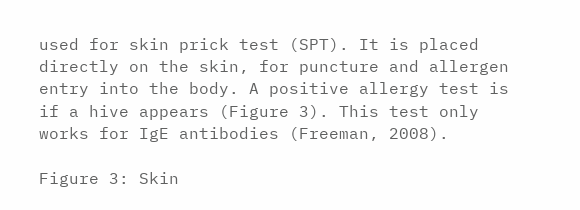used for skin prick test (SPT). It is placed directly on the skin, for puncture and allergen entry into the body. A positive allergy test is if a hive appears (Figure 3). This test only works for IgE antibodies (Freeman, 2008).

Figure 3: Skin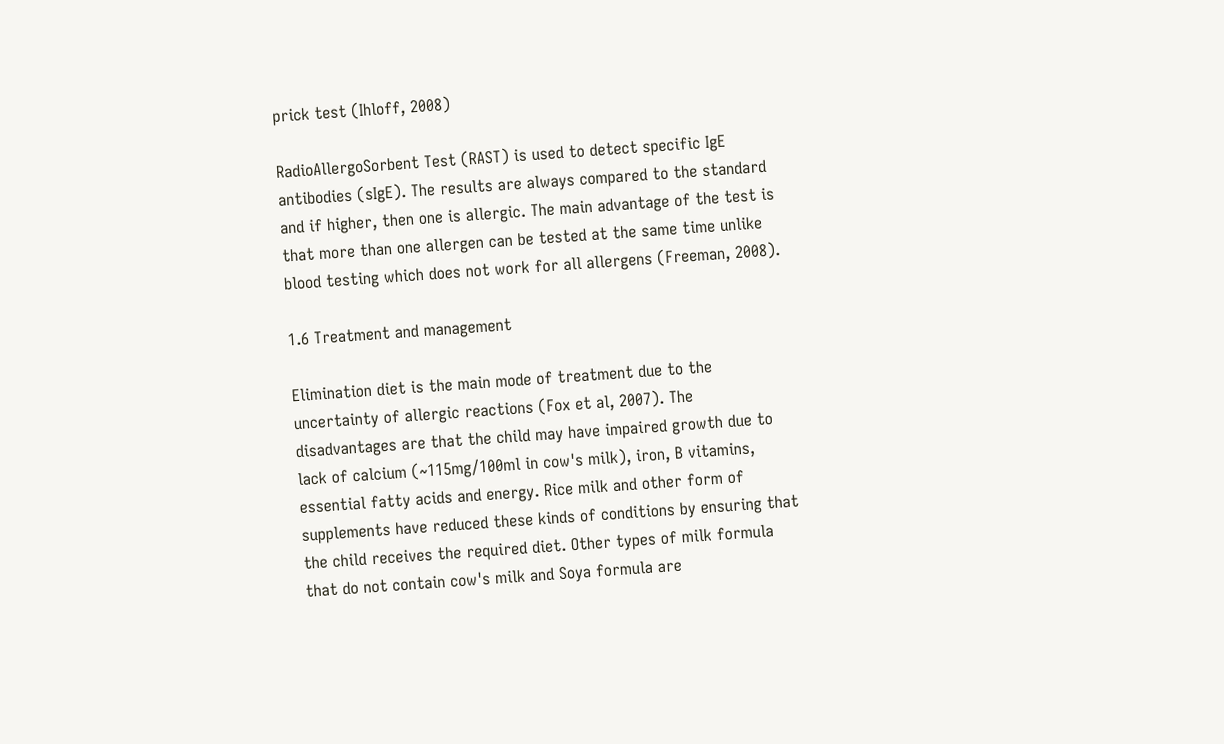prick test (Ihloff, 2008)

RadioAllergoSorbent Test (RAST) is used to detect specific IgE antibodies (sIgE). The results are always compared to the standard and if higher, then one is allergic. The main advantage of the test is that more than one allergen can be tested at the same time unlike blood testing which does not work for all allergens (Freeman, 2008).

1.6 Treatment and management

Elimination diet is the main mode of treatment due to the uncertainty of allergic reactions (Fox et al, 2007). The disadvantages are that the child may have impaired growth due to lack of calcium (~115mg/100ml in cow's milk), iron, B vitamins, essential fatty acids and energy. Rice milk and other form of supplements have reduced these kinds of conditions by ensuring that the child receives the required diet. Other types of milk formula that do not contain cow's milk and Soya formula are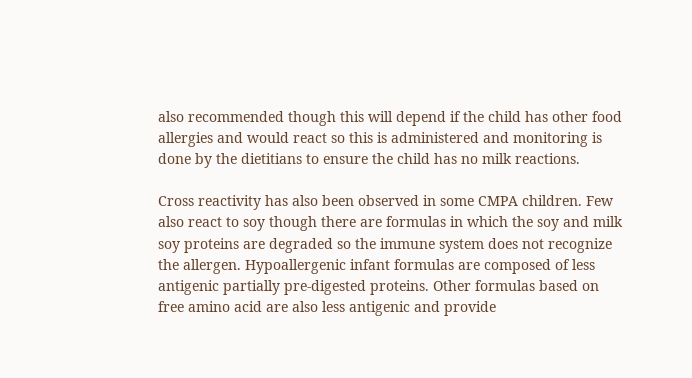also recommended though this will depend if the child has other food allergies and would react so this is administered and monitoring is done by the dietitians to ensure the child has no milk reactions.

Cross reactivity has also been observed in some CMPA children. Few also react to soy though there are formulas in which the soy and milk soy proteins are degraded so the immune system does not recognize the allergen. Hypoallergenic infant formulas are composed of less antigenic partially pre-digested proteins. Other formulas based on free amino acid are also less antigenic and provide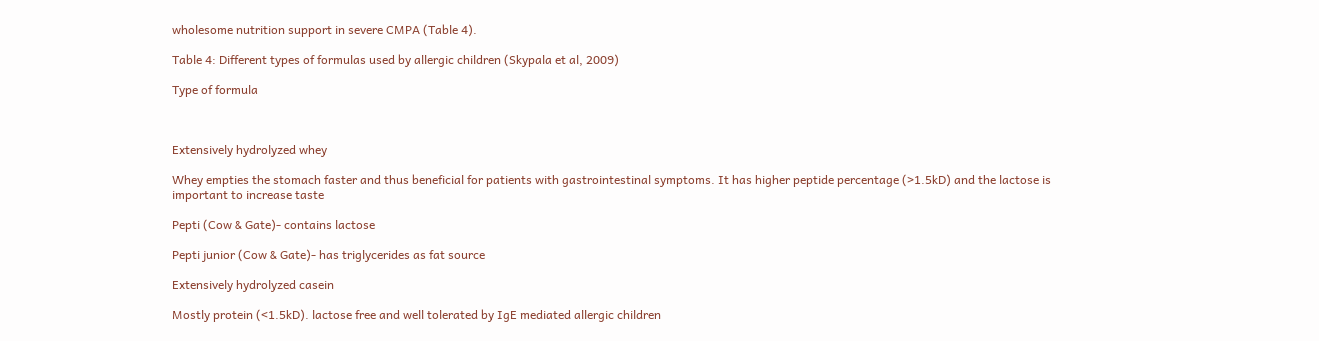wholesome nutrition support in severe CMPA (Table 4).

Table 4: Different types of formulas used by allergic children (Skypala et al, 2009)

Type of formula



Extensively hydrolyzed whey

Whey empties the stomach faster and thus beneficial for patients with gastrointestinal symptoms. It has higher peptide percentage (>1.5kD) and the lactose is important to increase taste

Pepti (Cow & Gate)- contains lactose

Pepti junior (Cow & Gate)- has triglycerides as fat source

Extensively hydrolyzed casein

Mostly protein (<1.5kD). lactose free and well tolerated by IgE mediated allergic children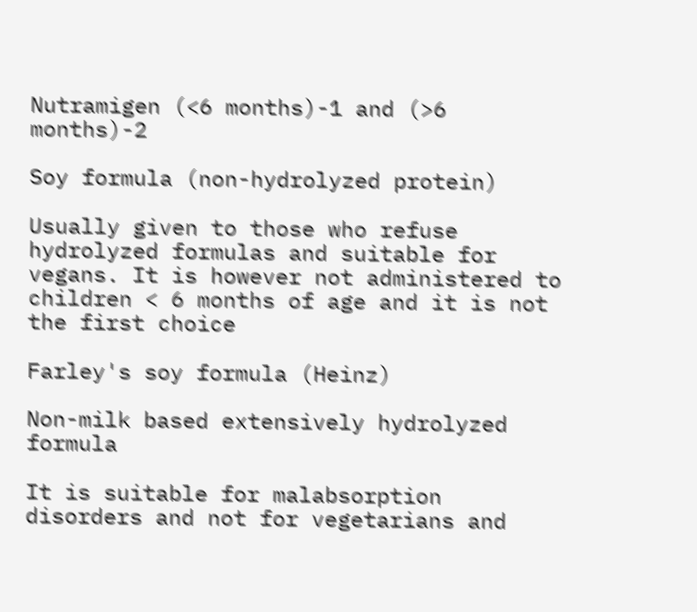Nutramigen (<6 months)-1 and (>6 months)-2

Soy formula (non-hydrolyzed protein)

Usually given to those who refuse hydrolyzed formulas and suitable for vegans. It is however not administered to children < 6 months of age and it is not the first choice

Farley's soy formula (Heinz)

Non-milk based extensively hydrolyzed formula

It is suitable for malabsorption disorders and not for vegetarians and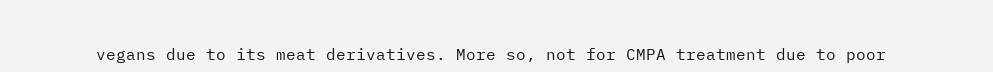vegans due to its meat derivatives. More so, not for CMPA treatment due to poor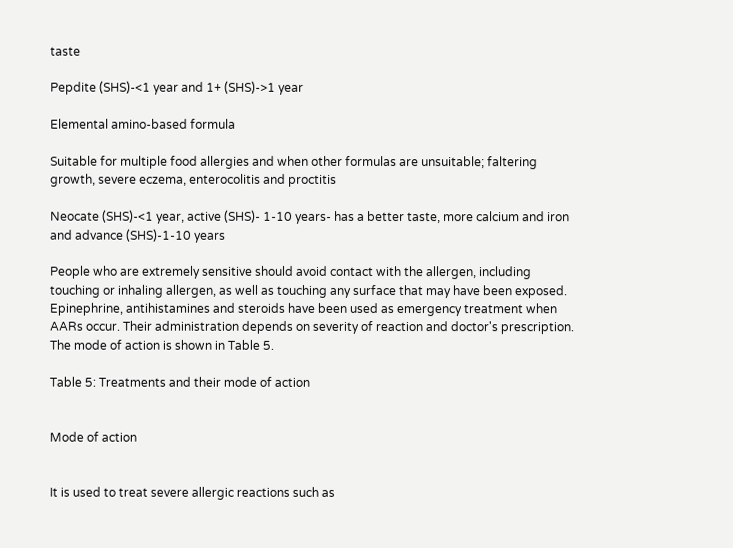taste

Pepdite (SHS)-<1 year and 1+ (SHS)->1 year

Elemental amino-based formula

Suitable for multiple food allergies and when other formulas are unsuitable; faltering growth, severe eczema, enterocolitis and proctitis

Neocate (SHS)-<1 year, active (SHS)- 1-10 years- has a better taste, more calcium and iron and advance (SHS)-1-10 years

People who are extremely sensitive should avoid contact with the allergen, including touching or inhaling allergen, as well as touching any surface that may have been exposed. Epinephrine, antihistamines and steroids have been used as emergency treatment when AARs occur. Their administration depends on severity of reaction and doctor's prescription. The mode of action is shown in Table 5.

Table 5: Treatments and their mode of action


Mode of action


It is used to treat severe allergic reactions such as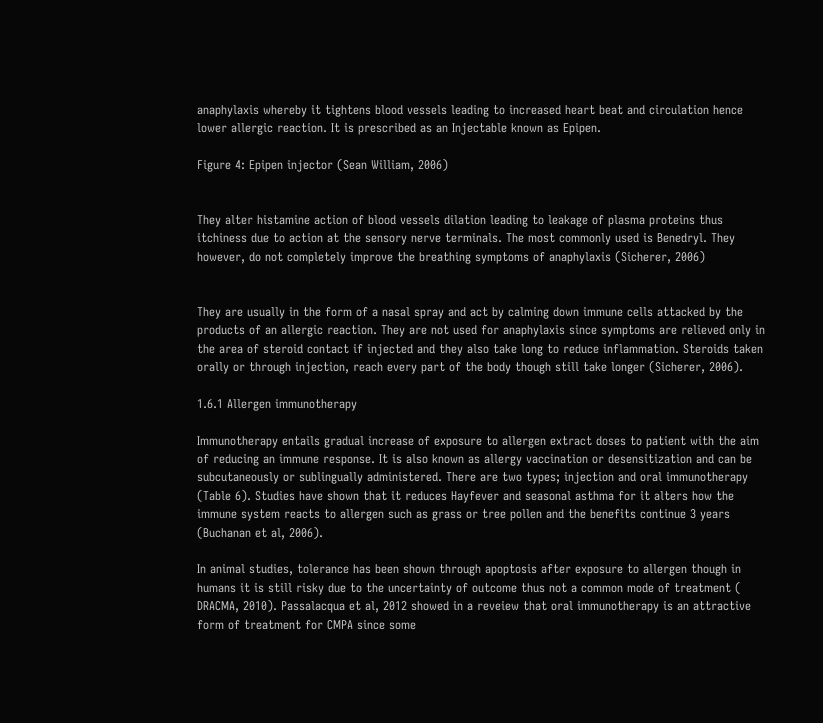anaphylaxis whereby it tightens blood vessels leading to increased heart beat and circulation hence lower allergic reaction. It is prescribed as an Injectable known as Epipen.

Figure 4: Epipen injector (Sean William, 2006)


They alter histamine action of blood vessels dilation leading to leakage of plasma proteins thus itchiness due to action at the sensory nerve terminals. The most commonly used is Benedryl. They however, do not completely improve the breathing symptoms of anaphylaxis (Sicherer, 2006)


They are usually in the form of a nasal spray and act by calming down immune cells attacked by the products of an allergic reaction. They are not used for anaphylaxis since symptoms are relieved only in the area of steroid contact if injected and they also take long to reduce inflammation. Steroids taken orally or through injection, reach every part of the body though still take longer (Sicherer, 2006).

1.6.1 Allergen immunotherapy

Immunotherapy entails gradual increase of exposure to allergen extract doses to patient with the aim of reducing an immune response. It is also known as allergy vaccination or desensitization and can be subcutaneously or sublingually administered. There are two types; injection and oral immunotherapy (Table 6). Studies have shown that it reduces Hayfever and seasonal asthma for it alters how the immune system reacts to allergen such as grass or tree pollen and the benefits continue 3 years (Buchanan et al, 2006).

In animal studies, tolerance has been shown through apoptosis after exposure to allergen though in humans it is still risky due to the uncertainty of outcome thus not a common mode of treatment ( DRACMA, 2010). Passalacqua et al, 2012 showed in a reveiew that oral immunotherapy is an attractive form of treatment for CMPA since some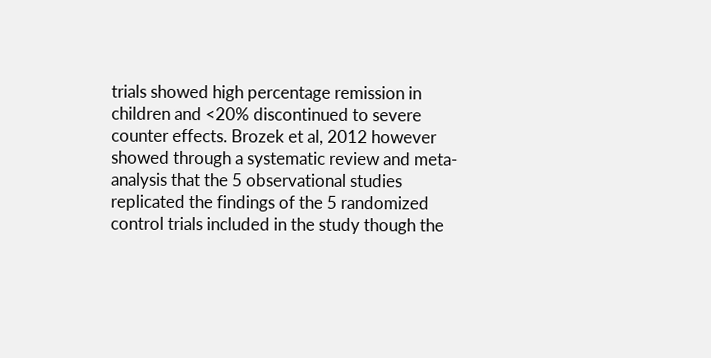trials showed high percentage remission in children and <20% discontinued to severe counter effects. Brozek et al, 2012 however showed through a systematic review and meta-analysis that the 5 observational studies replicated the findings of the 5 randomized control trials included in the study though the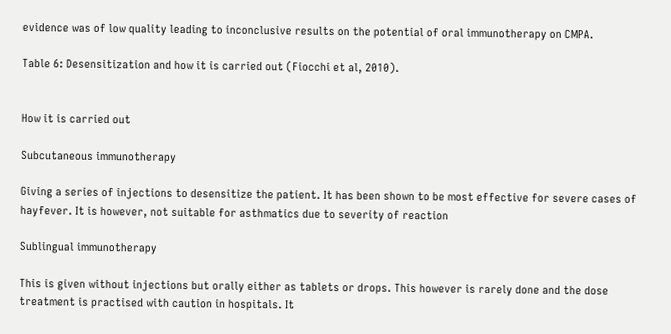evidence was of low quality leading to inconclusive results on the potential of oral immunotherapy on CMPA.

Table 6: Desensitization and how it is carried out (Fiocchi et al, 2010).


How it is carried out

Subcutaneous immunotherapy

Giving a series of injections to desensitize the patient. It has been shown to be most effective for severe cases of hayfever. It is however, not suitable for asthmatics due to severity of reaction

Sublingual immunotherapy

This is given without injections but orally either as tablets or drops. This however is rarely done and the dose treatment is practised with caution in hospitals. It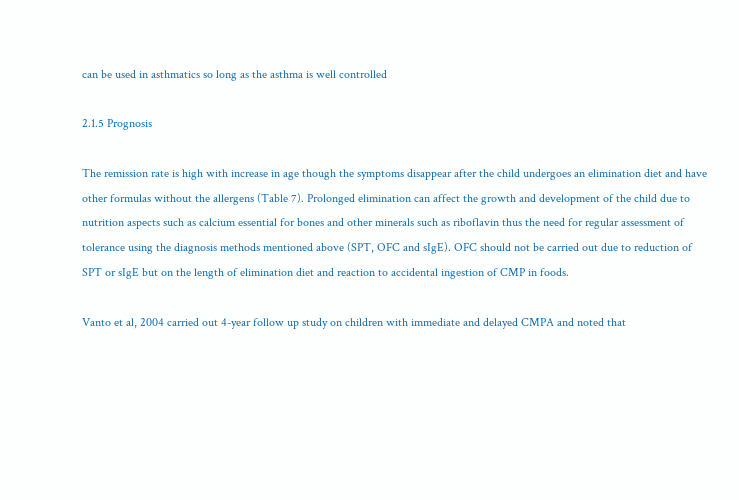can be used in asthmatics so long as the asthma is well controlled

2.1.5 Prognosis

The remission rate is high with increase in age though the symptoms disappear after the child undergoes an elimination diet and have other formulas without the allergens (Table 7). Prolonged elimination can affect the growth and development of the child due to nutrition aspects such as calcium essential for bones and other minerals such as riboflavin thus the need for regular assessment of tolerance using the diagnosis methods mentioned above (SPT, OFC and sIgE). OFC should not be carried out due to reduction of SPT or sIgE but on the length of elimination diet and reaction to accidental ingestion of CMP in foods.

Vanto et al, 2004 carried out 4-year follow up study on children with immediate and delayed CMPA and noted that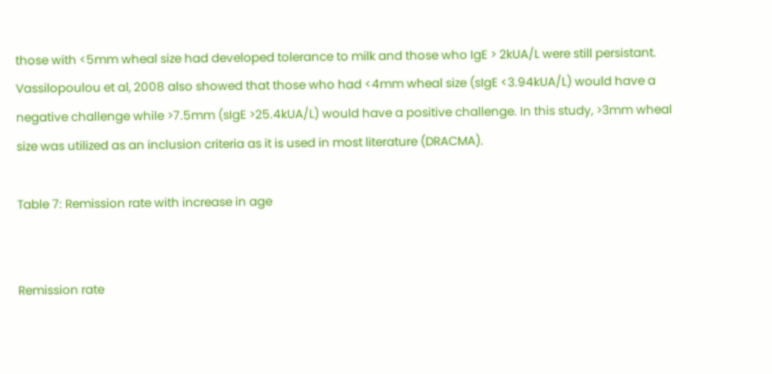those with <5mm wheal size had developed tolerance to milk and those who IgE > 2kUA/L were still persistant. Vassilopoulou et al, 2008 also showed that those who had <4mm wheal size (sIgE <3.94kUA/L) would have a negative challenge while >7.5mm (sIgE >25.4kUA/L) would have a positive challenge. In this study, >3mm wheal size was utilized as an inclusion criteria as it is used in most literature (DRACMA).

Table 7: Remission rate with increase in age


Remission rate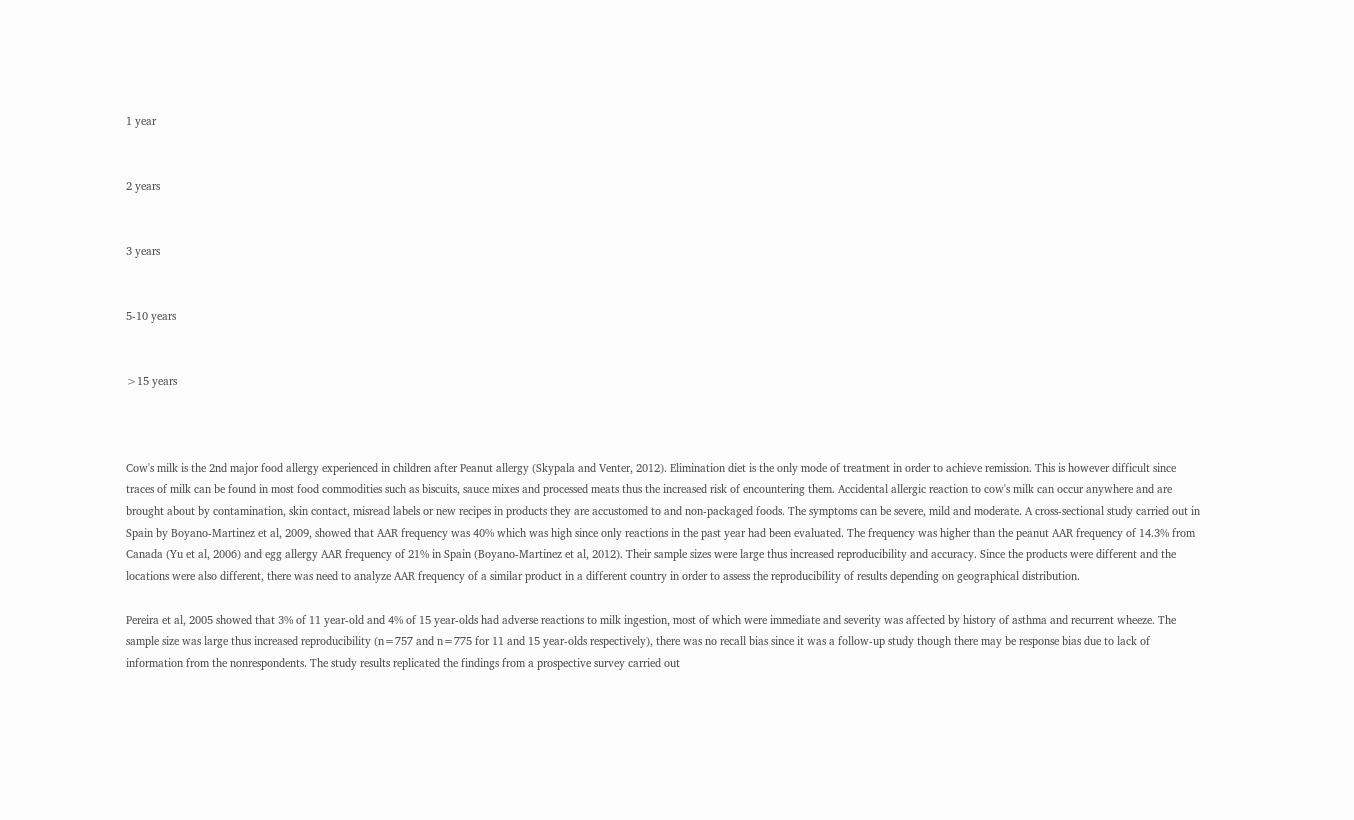1 year


2 years


3 years


5-10 years


>15 years



Cow's milk is the 2nd major food allergy experienced in children after Peanut allergy (Skypala and Venter, 2012). Elimination diet is the only mode of treatment in order to achieve remission. This is however difficult since traces of milk can be found in most food commodities such as biscuits, sauce mixes and processed meats thus the increased risk of encountering them. Accidental allergic reaction to cow's milk can occur anywhere and are brought about by contamination, skin contact, misread labels or new recipes in products they are accustomed to and non-packaged foods. The symptoms can be severe, mild and moderate. A cross-sectional study carried out in Spain by Boyano-Martinez et al, 2009, showed that AAR frequency was 40% which was high since only reactions in the past year had been evaluated. The frequency was higher than the peanut AAR frequency of 14.3% from Canada (Yu et al, 2006) and egg allergy AAR frequency of 21% in Spain (Boyano-Martinez et al, 2012). Their sample sizes were large thus increased reproducibility and accuracy. Since the products were different and the locations were also different, there was need to analyze AAR frequency of a similar product in a different country in order to assess the reproducibility of results depending on geographical distribution.

Pereira et al, 2005 showed that 3% of 11 year-old and 4% of 15 year-olds had adverse reactions to milk ingestion, most of which were immediate and severity was affected by history of asthma and recurrent wheeze. The sample size was large thus increased reproducibility (n=757 and n=775 for 11 and 15 year-olds respectively), there was no recall bias since it was a follow-up study though there may be response bias due to lack of information from the nonrespondents. The study results replicated the findings from a prospective survey carried out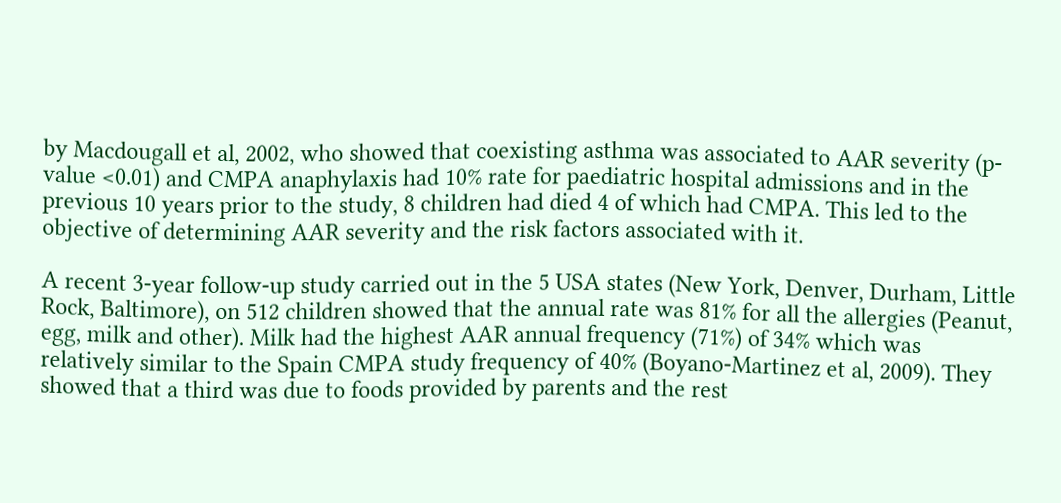by Macdougall et al, 2002, who showed that coexisting asthma was associated to AAR severity (p-value <0.01) and CMPA anaphylaxis had 10% rate for paediatric hospital admissions and in the previous 10 years prior to the study, 8 children had died 4 of which had CMPA. This led to the objective of determining AAR severity and the risk factors associated with it.

A recent 3-year follow-up study carried out in the 5 USA states (New York, Denver, Durham, Little Rock, Baltimore), on 512 children showed that the annual rate was 81% for all the allergies (Peanut, egg, milk and other). Milk had the highest AAR annual frequency (71%) of 34% which was relatively similar to the Spain CMPA study frequency of 40% (Boyano-Martinez et al, 2009). They showed that a third was due to foods provided by parents and the rest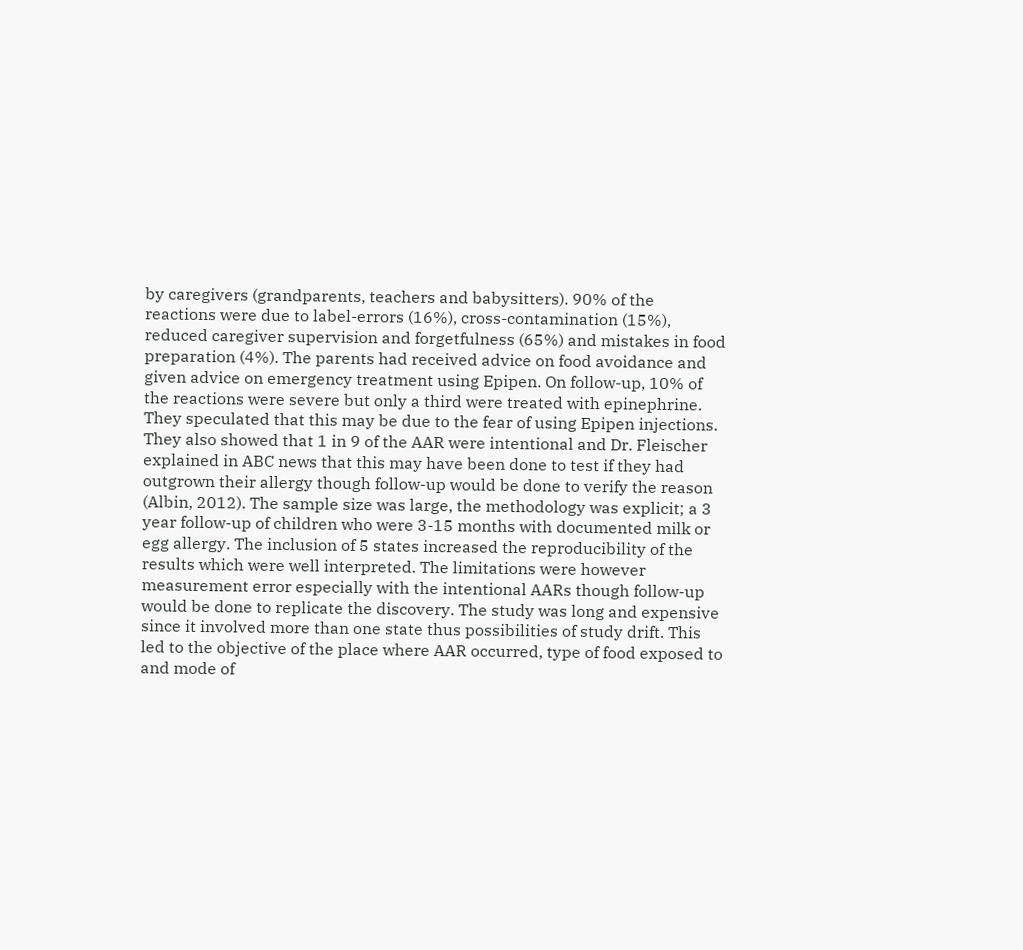by caregivers (grandparents, teachers and babysitters). 90% of the reactions were due to label-errors (16%), cross-contamination (15%), reduced caregiver supervision and forgetfulness (65%) and mistakes in food preparation (4%). The parents had received advice on food avoidance and given advice on emergency treatment using Epipen. On follow-up, 10% of the reactions were severe but only a third were treated with epinephrine. They speculated that this may be due to the fear of using Epipen injections. They also showed that 1 in 9 of the AAR were intentional and Dr. Fleischer explained in ABC news that this may have been done to test if they had outgrown their allergy though follow-up would be done to verify the reason (Albin, 2012). The sample size was large, the methodology was explicit; a 3 year follow-up of children who were 3-15 months with documented milk or egg allergy. The inclusion of 5 states increased the reproducibility of the results which were well interpreted. The limitations were however measurement error especially with the intentional AARs though follow-up would be done to replicate the discovery. The study was long and expensive since it involved more than one state thus possibilities of study drift. This led to the objective of the place where AAR occurred, type of food exposed to and mode of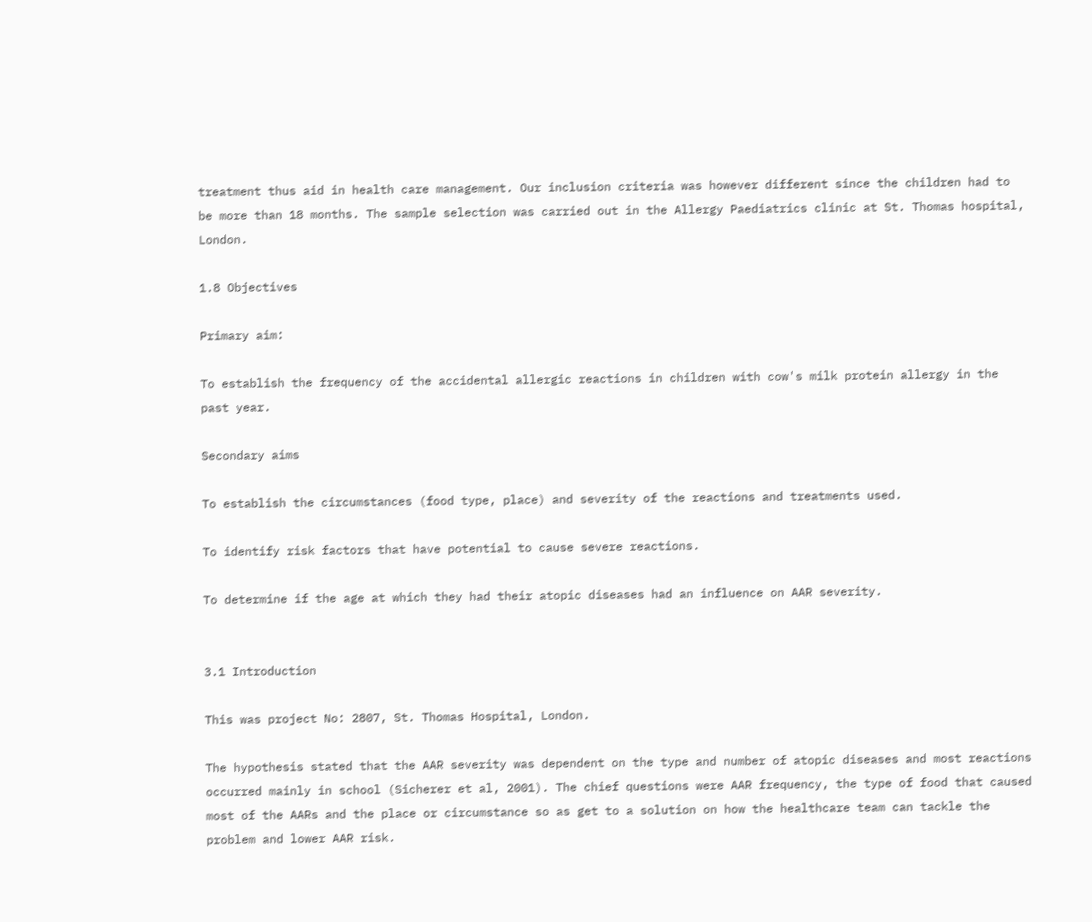treatment thus aid in health care management. Our inclusion criteria was however different since the children had to be more than 18 months. The sample selection was carried out in the Allergy Paediatrics clinic at St. Thomas hospital, London.

1.8 Objectives

Primary aim:

To establish the frequency of the accidental allergic reactions in children with cow's milk protein allergy in the past year.

Secondary aims

To establish the circumstances (food type, place) and severity of the reactions and treatments used.

To identify risk factors that have potential to cause severe reactions.

To determine if the age at which they had their atopic diseases had an influence on AAR severity.


3.1 Introduction

This was project No: 2807, St. Thomas Hospital, London.

The hypothesis stated that the AAR severity was dependent on the type and number of atopic diseases and most reactions occurred mainly in school (Sicherer et al, 2001). The chief questions were AAR frequency, the type of food that caused most of the AARs and the place or circumstance so as get to a solution on how the healthcare team can tackle the problem and lower AAR risk.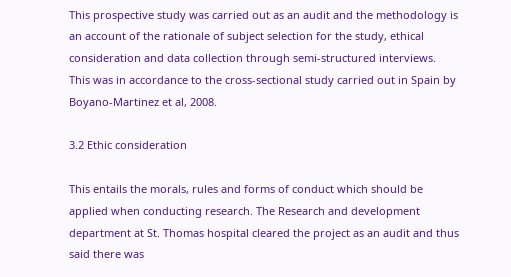This prospective study was carried out as an audit and the methodology is an account of the rationale of subject selection for the study, ethical consideration and data collection through semi-structured interviews. This was in accordance to the cross-sectional study carried out in Spain by Boyano-Martinez et al, 2008.

3.2 Ethic consideration

This entails the morals, rules and forms of conduct which should be applied when conducting research. The Research and development department at St. Thomas hospital cleared the project as an audit and thus said there was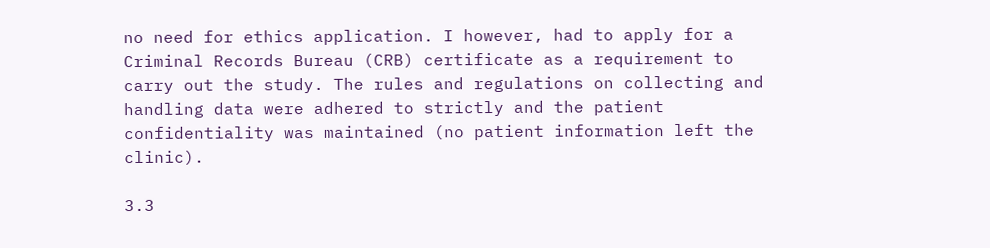no need for ethics application. I however, had to apply for a Criminal Records Bureau (CRB) certificate as a requirement to carry out the study. The rules and regulations on collecting and handling data were adhered to strictly and the patient confidentiality was maintained (no patient information left the clinic).

3.3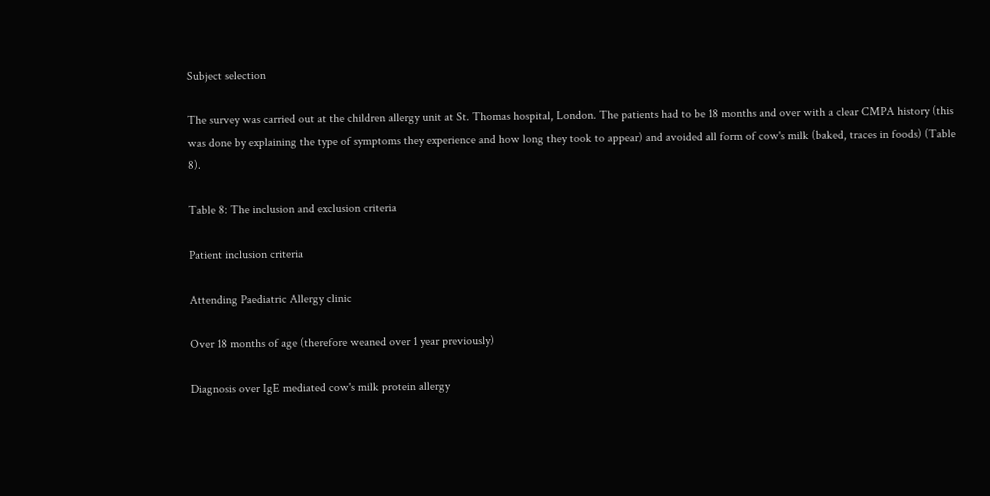Subject selection

The survey was carried out at the children allergy unit at St. Thomas hospital, London. The patients had to be 18 months and over with a clear CMPA history (this was done by explaining the type of symptoms they experience and how long they took to appear) and avoided all form of cow's milk (baked, traces in foods) (Table 8).

Table 8: The inclusion and exclusion criteria

Patient inclusion criteria

Attending Paediatric Allergy clinic

Over 18 months of age (therefore weaned over 1 year previously)

Diagnosis over IgE mediated cow's milk protein allergy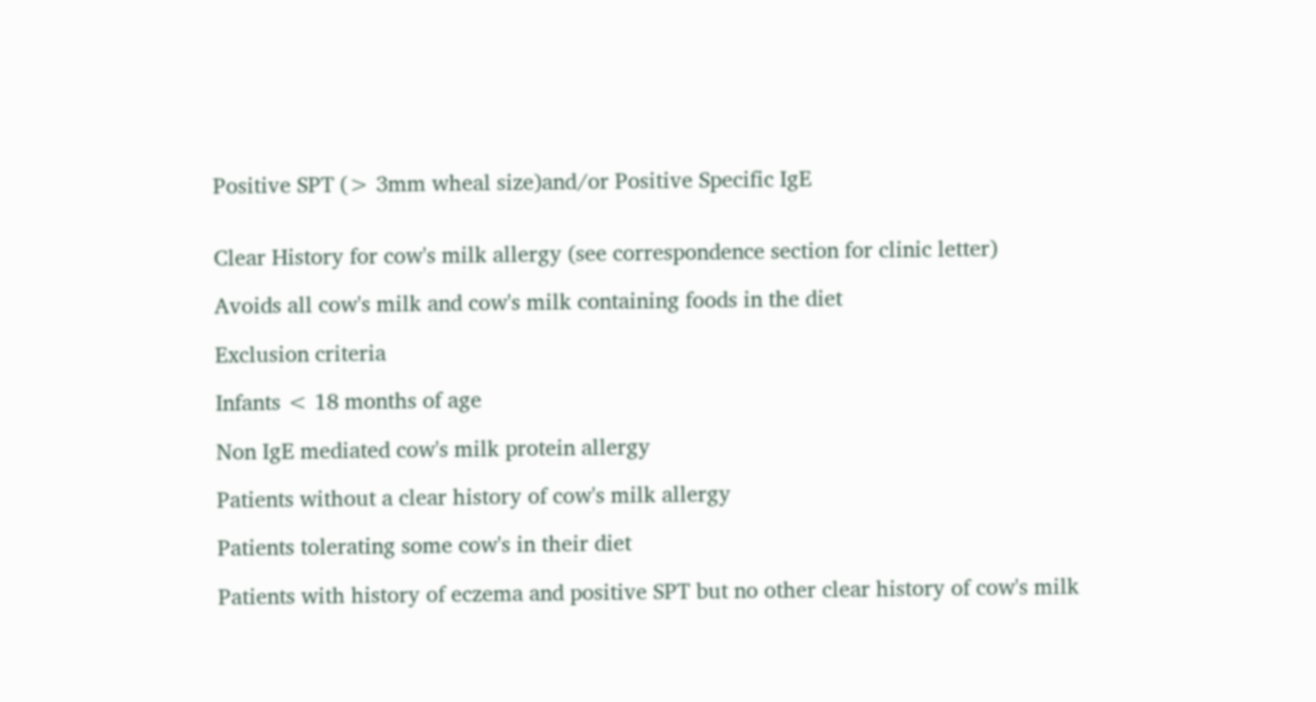Positive SPT (> 3mm wheal size)and/or Positive Specific IgE


Clear History for cow's milk allergy (see correspondence section for clinic letter)

Avoids all cow's milk and cow's milk containing foods in the diet

Exclusion criteria

Infants < 18 months of age

Non IgE mediated cow's milk protein allergy

Patients without a clear history of cow's milk allergy

Patients tolerating some cow's in their diet

Patients with history of eczema and positive SPT but no other clear history of cow's milk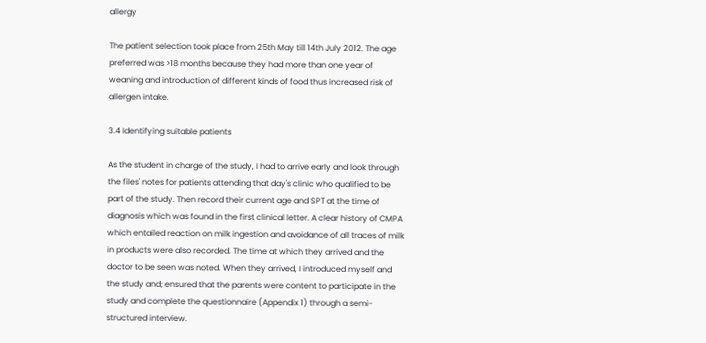allergy

The patient selection took place from 25th May till 14th July 2012. The age preferred was >18 months because they had more than one year of weaning and introduction of different kinds of food thus increased risk of allergen intake.

3.4 Identifying suitable patients

As the student in charge of the study, I had to arrive early and look through the files' notes for patients attending that day's clinic who qualified to be part of the study. Then record their current age and SPT at the time of diagnosis which was found in the first clinical letter. A clear history of CMPA which entailed reaction on milk ingestion and avoidance of all traces of milk in products were also recorded. The time at which they arrived and the doctor to be seen was noted. When they arrived, I introduced myself and the study and; ensured that the parents were content to participate in the study and complete the questionnaire (Appendix 1) through a semi-structured interview.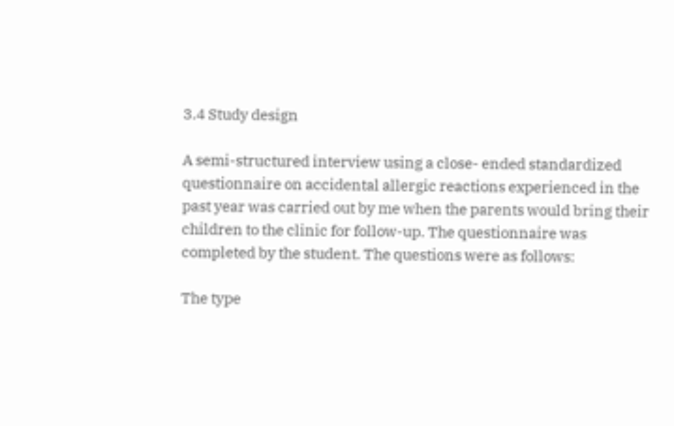3.4 Study design

A semi-structured interview using a close- ended standardized questionnaire on accidental allergic reactions experienced in the past year was carried out by me when the parents would bring their children to the clinic for follow-up. The questionnaire was completed by the student. The questions were as follows:

The type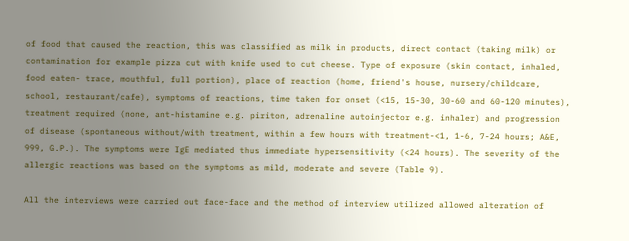of food that caused the reaction, this was classified as milk in products, direct contact (taking milk) or contamination for example pizza cut with knife used to cut cheese. Type of exposure (skin contact, inhaled, food eaten- trace, mouthful, full portion), place of reaction (home, friend's house, nursery/childcare, school, restaurant/cafe), symptoms of reactions, time taken for onset (<15, 15-30, 30-60 and 60-120 minutes), treatment required (none, ant-histamine e.g. piriton, adrenaline autoinjector e.g. inhaler) and progression of disease (spontaneous without/with treatment, within a few hours with treatment-<1, 1-6, 7-24 hours; A&E, 999, G.P.). The symptoms were IgE mediated thus immediate hypersensitivity (<24 hours). The severity of the allergic reactions was based on the symptoms as mild, moderate and severe (Table 9).

All the interviews were carried out face-face and the method of interview utilized allowed alteration of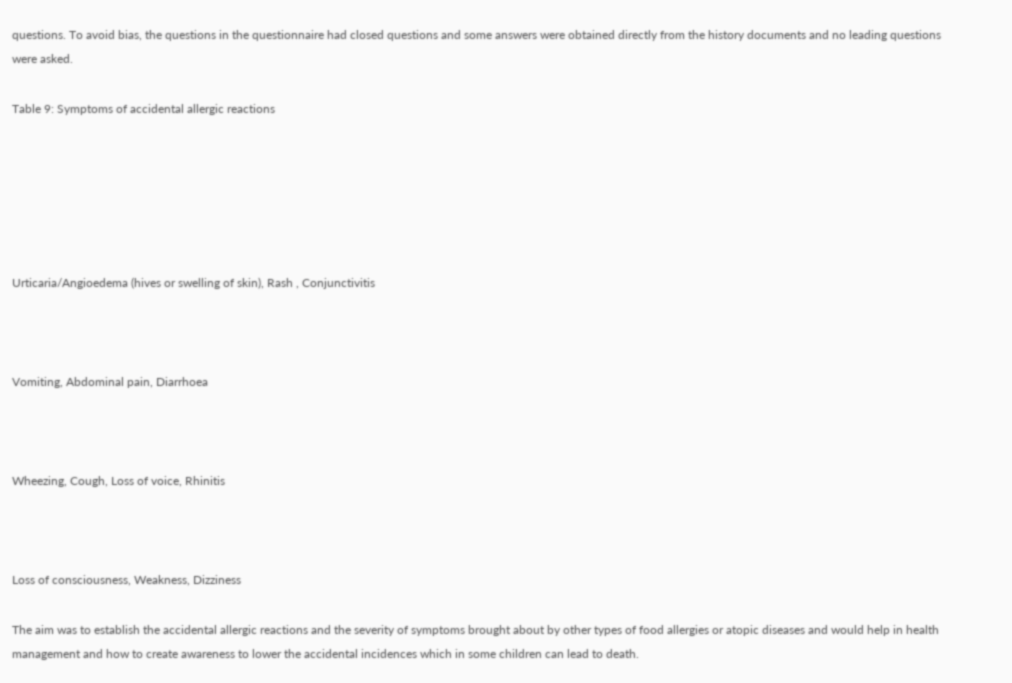questions. To avoid bias, the questions in the questionnaire had closed questions and some answers were obtained directly from the history documents and no leading questions were asked.

Table 9: Symptoms of accidental allergic reactions






Urticaria/Angioedema (hives or swelling of skin), Rash , Conjunctivitis



Vomiting, Abdominal pain, Diarrhoea



Wheezing, Cough, Loss of voice, Rhinitis



Loss of consciousness, Weakness, Dizziness

The aim was to establish the accidental allergic reactions and the severity of symptoms brought about by other types of food allergies or atopic diseases and would help in health management and how to create awareness to lower the accidental incidences which in some children can lead to death.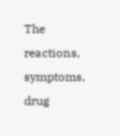The reactions, symptoms, drug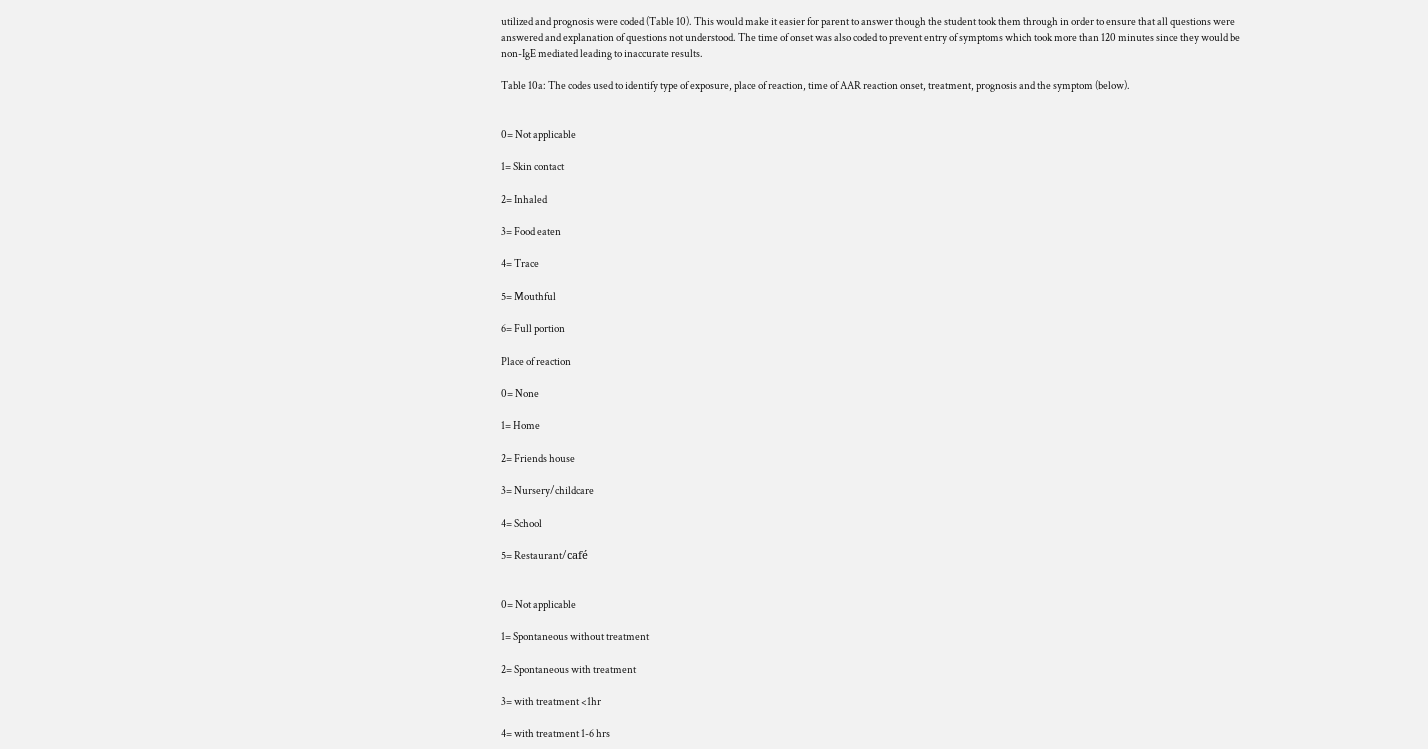utilized and prognosis were coded (Table 10). This would make it easier for parent to answer though the student took them through in order to ensure that all questions were answered and explanation of questions not understood. The time of onset was also coded to prevent entry of symptoms which took more than 120 minutes since they would be non-IgE mediated leading to inaccurate results.

Table 10a: The codes used to identify type of exposure, place of reaction, time of AAR reaction onset, treatment, prognosis and the symptom (below).


0= Not applicable

1= Skin contact

2= Inhaled

3= Food eaten

4= Trace

5= Mouthful

6= Full portion

Place of reaction

0= None

1= Home

2= Friends house

3= Nursery/childcare

4= School

5= Restaurant/café


0= Not applicable

1= Spontaneous without treatment

2= Spontaneous with treatment

3= with treatment <1hr

4= with treatment 1-6 hrs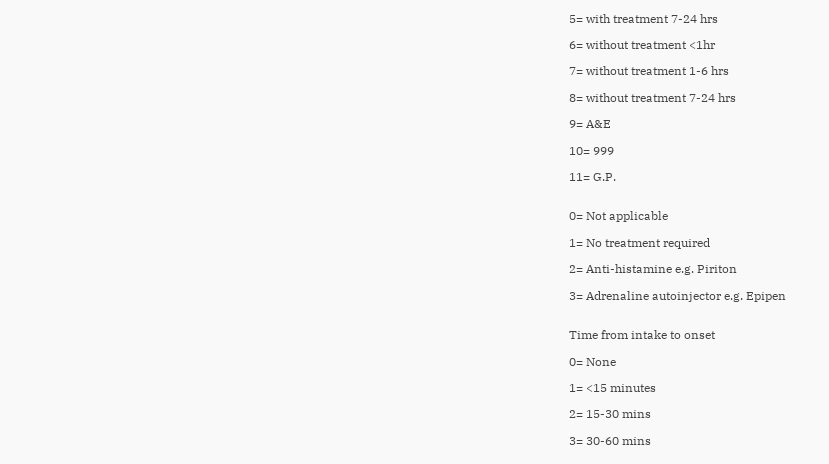5= with treatment 7-24 hrs

6= without treatment <1hr

7= without treatment 1-6 hrs

8= without treatment 7-24 hrs

9= A&E

10= 999

11= G.P.


0= Not applicable

1= No treatment required

2= Anti-histamine e.g. Piriton

3= Adrenaline autoinjector e.g. Epipen


Time from intake to onset

0= None

1= <15 minutes

2= 15-30 mins

3= 30-60 mins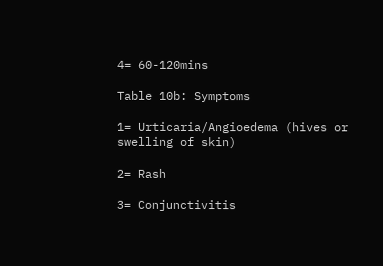4= 60-120mins

Table 10b: Symptoms

1= Urticaria/Angioedema (hives or swelling of skin)

2= Rash

3= Conjunctivitis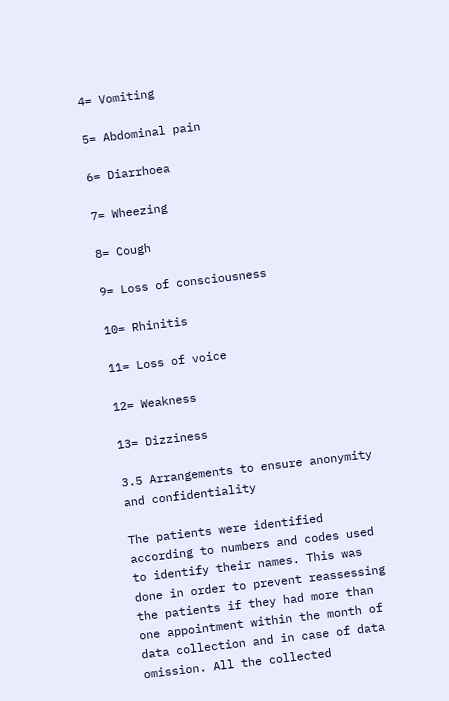4= Vomiting

5= Abdominal pain

6= Diarrhoea

7= Wheezing

8= Cough

9= Loss of consciousness

10= Rhinitis

11= Loss of voice

12= Weakness

13= Dizziness

3.5 Arrangements to ensure anonymity and confidentiality

The patients were identified according to numbers and codes used to identify their names. This was done in order to prevent reassessing the patients if they had more than one appointment within the month of data collection and in case of data omission. All the collected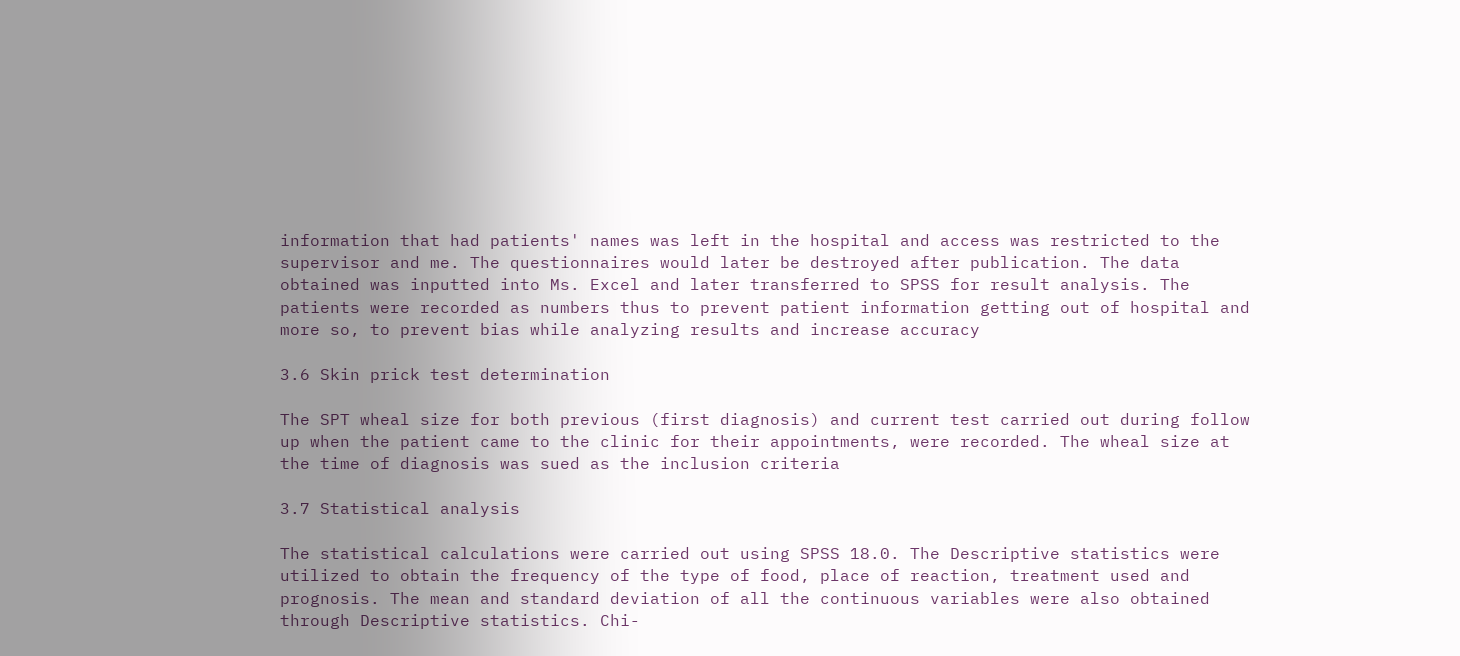information that had patients' names was left in the hospital and access was restricted to the supervisor and me. The questionnaires would later be destroyed after publication. The data obtained was inputted into Ms. Excel and later transferred to SPSS for result analysis. The patients were recorded as numbers thus to prevent patient information getting out of hospital and more so, to prevent bias while analyzing results and increase accuracy

3.6 Skin prick test determination

The SPT wheal size for both previous (first diagnosis) and current test carried out during follow up when the patient came to the clinic for their appointments, were recorded. The wheal size at the time of diagnosis was sued as the inclusion criteria

3.7 Statistical analysis

The statistical calculations were carried out using SPSS 18.0. The Descriptive statistics were utilized to obtain the frequency of the type of food, place of reaction, treatment used and prognosis. The mean and standard deviation of all the continuous variables were also obtained through Descriptive statistics. Chi-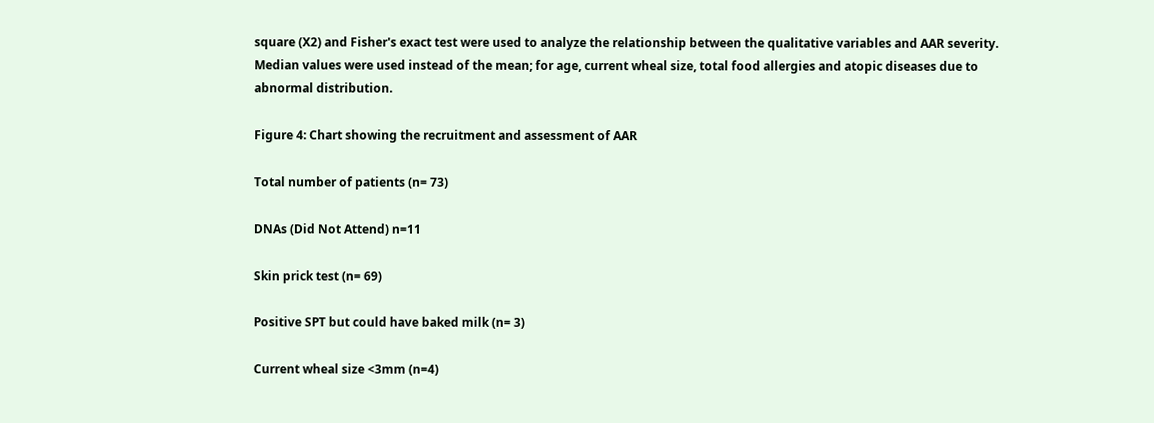square (X2) and Fisher's exact test were used to analyze the relationship between the qualitative variables and AAR severity. Median values were used instead of the mean; for age, current wheal size, total food allergies and atopic diseases due to abnormal distribution.

Figure 4: Chart showing the recruitment and assessment of AAR

Total number of patients (n= 73)

DNAs (Did Not Attend) n=11

Skin prick test (n= 69)

Positive SPT but could have baked milk (n= 3)

Current wheal size <3mm (n=4)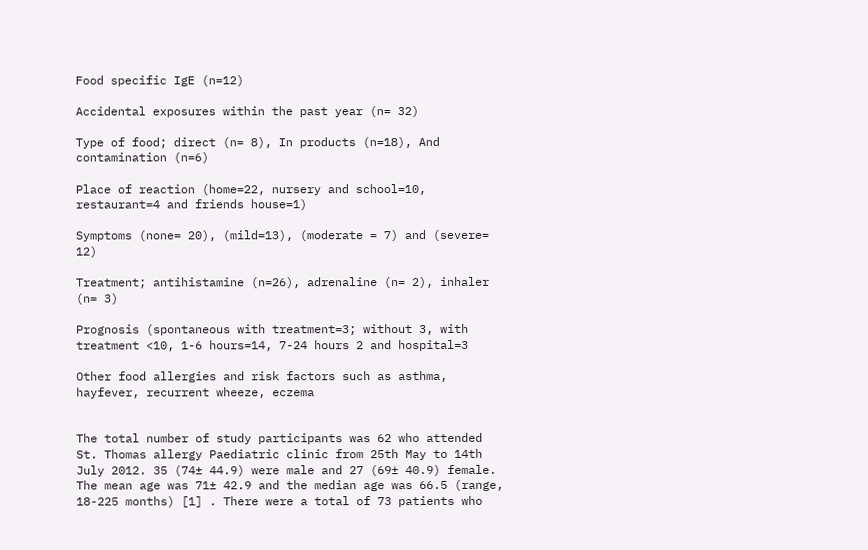Food specific IgE (n=12)

Accidental exposures within the past year (n= 32)

Type of food; direct (n= 8), In products (n=18), And contamination (n=6)

Place of reaction (home=22, nursery and school=10, restaurant=4 and friends house=1)

Symptoms (none= 20), (mild=13), (moderate = 7) and (severe= 12)

Treatment; antihistamine (n=26), adrenaline (n= 2), inhaler (n= 3)

Prognosis (spontaneous with treatment=3; without 3, with treatment <10, 1-6 hours=14, 7-24 hours 2 and hospital=3

Other food allergies and risk factors such as asthma, hayfever, recurrent wheeze, eczema


The total number of study participants was 62 who attended St. Thomas allergy Paediatric clinic from 25th May to 14th July 2012. 35 (74± 44.9) were male and 27 (69± 40.9) female. The mean age was 71± 42.9 and the median age was 66.5 (range, 18-225 months) [1] . There were a total of 73 patients who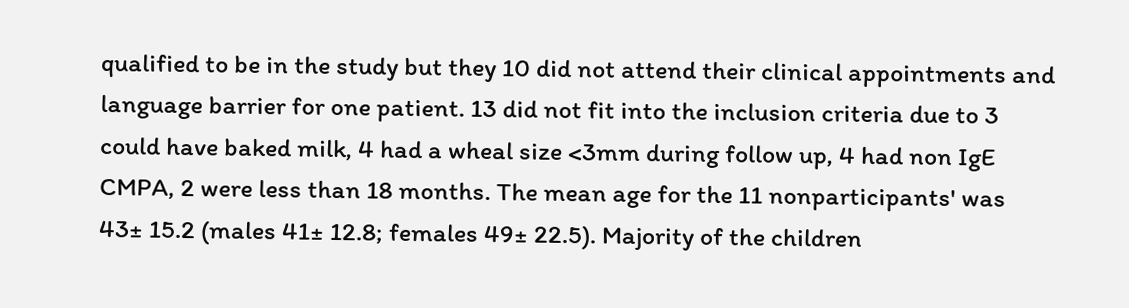qualified to be in the study but they 10 did not attend their clinical appointments and language barrier for one patient. 13 did not fit into the inclusion criteria due to 3 could have baked milk, 4 had a wheal size <3mm during follow up, 4 had non IgE CMPA, 2 were less than 18 months. The mean age for the 11 nonparticipants' was 43± 15.2 (males 41± 12.8; females 49± 22.5). Majority of the children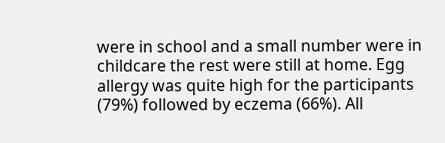were in school and a small number were in childcare the rest were still at home. Egg allergy was quite high for the participants (79%) followed by eczema (66%). All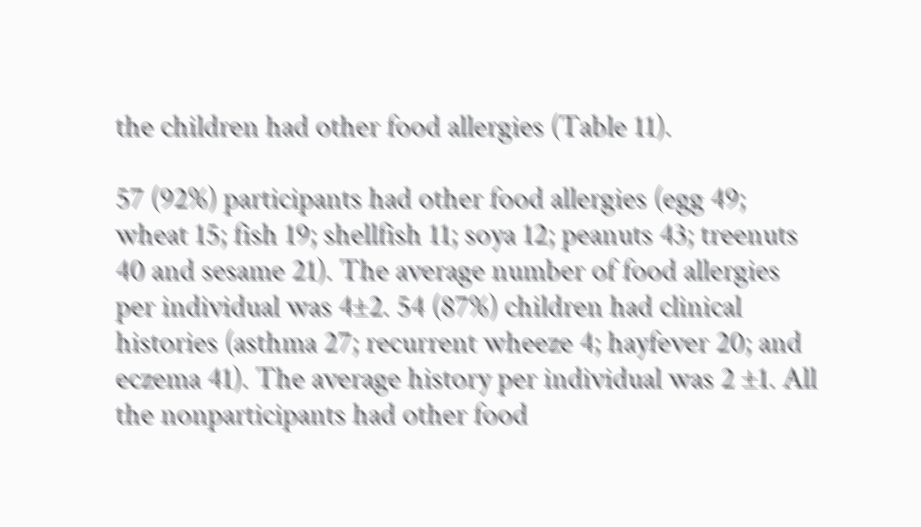the children had other food allergies (Table 11).

57 (92%) participants had other food allergies (egg 49; wheat 15; fish 19; shellfish 11; soya 12; peanuts 43; treenuts 40 and sesame 21). The average number of food allergies per individual was 4±2. 54 (87%) children had clinical histories (asthma 27; recurrent wheeze 4; hayfever 20; and eczema 41). The average history per individual was 2 ±1. All the nonparticipants had other food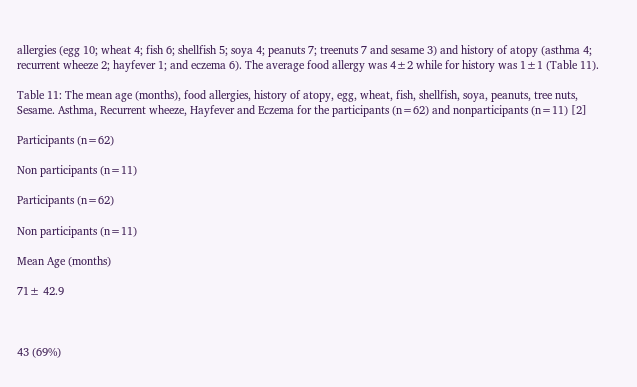allergies (egg 10; wheat 4; fish 6; shellfish 5; soya 4; peanuts 7; treenuts 7 and sesame 3) and history of atopy (asthma 4; recurrent wheeze 2; hayfever 1; and eczema 6). The average food allergy was 4±2 while for history was 1±1 (Table 11).

Table 11: The mean age (months), food allergies, history of atopy, egg, wheat, fish, shellfish, soya, peanuts, tree nuts, Sesame. Asthma, Recurrent wheeze, Hayfever and Eczema for the participants (n=62) and nonparticipants (n=11) [2]

Participants (n=62)

Non participants (n=11)

Participants (n=62)

Non participants (n=11)

Mean Age (months)

71± 42.9



43 (69%)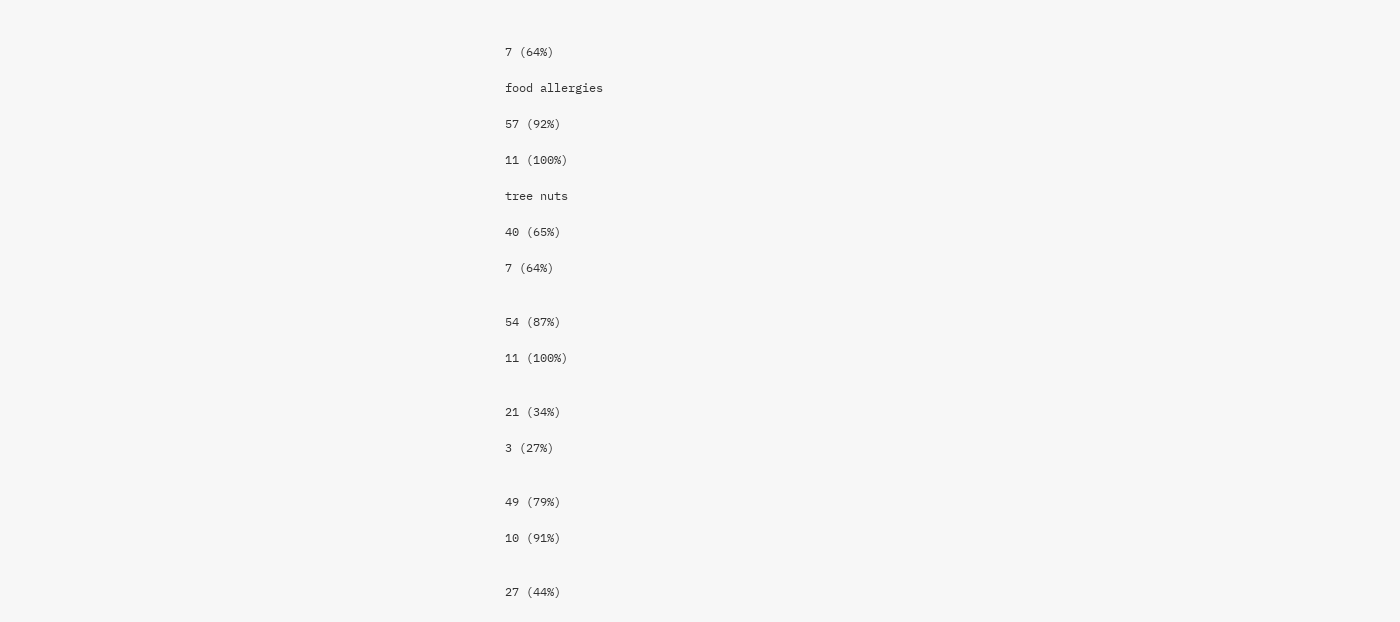7 (64%)

food allergies

57 (92%)

11 (100%)

tree nuts

40 (65%)

7 (64%)


54 (87%)

11 (100%)


21 (34%)

3 (27%)


49 (79%)

10 (91%)


27 (44%)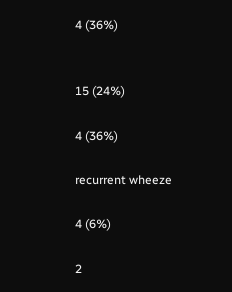4 (36%)


15 (24%)

4 (36%)

recurrent wheeze

4 (6%)

2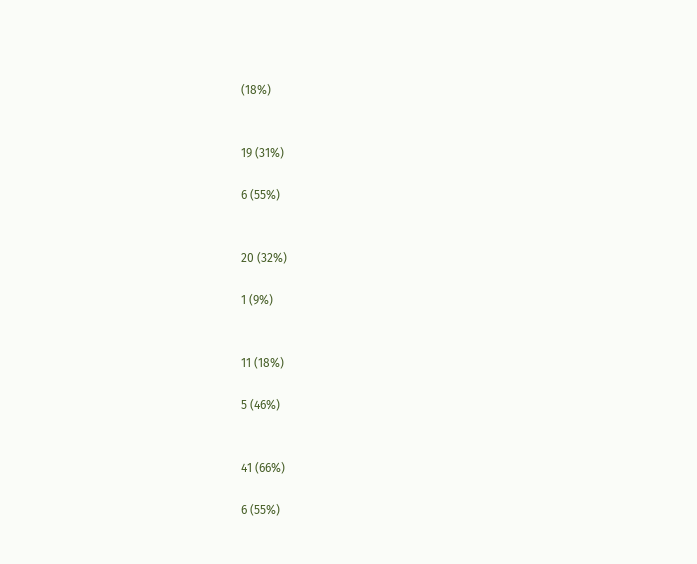(18%)


19 (31%)

6 (55%)


20 (32%)

1 (9%)


11 (18%)

5 (46%)


41 (66%)

6 (55%)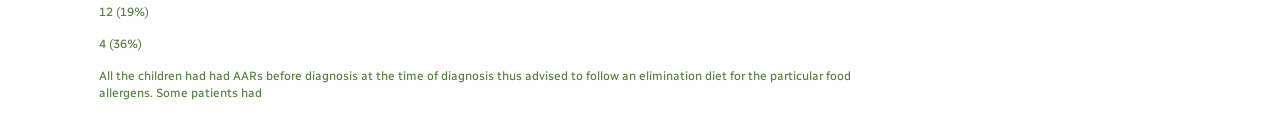12 (19%)

4 (36%)

All the children had had AARs before diagnosis at the time of diagnosis thus advised to follow an elimination diet for the particular food allergens. Some patients had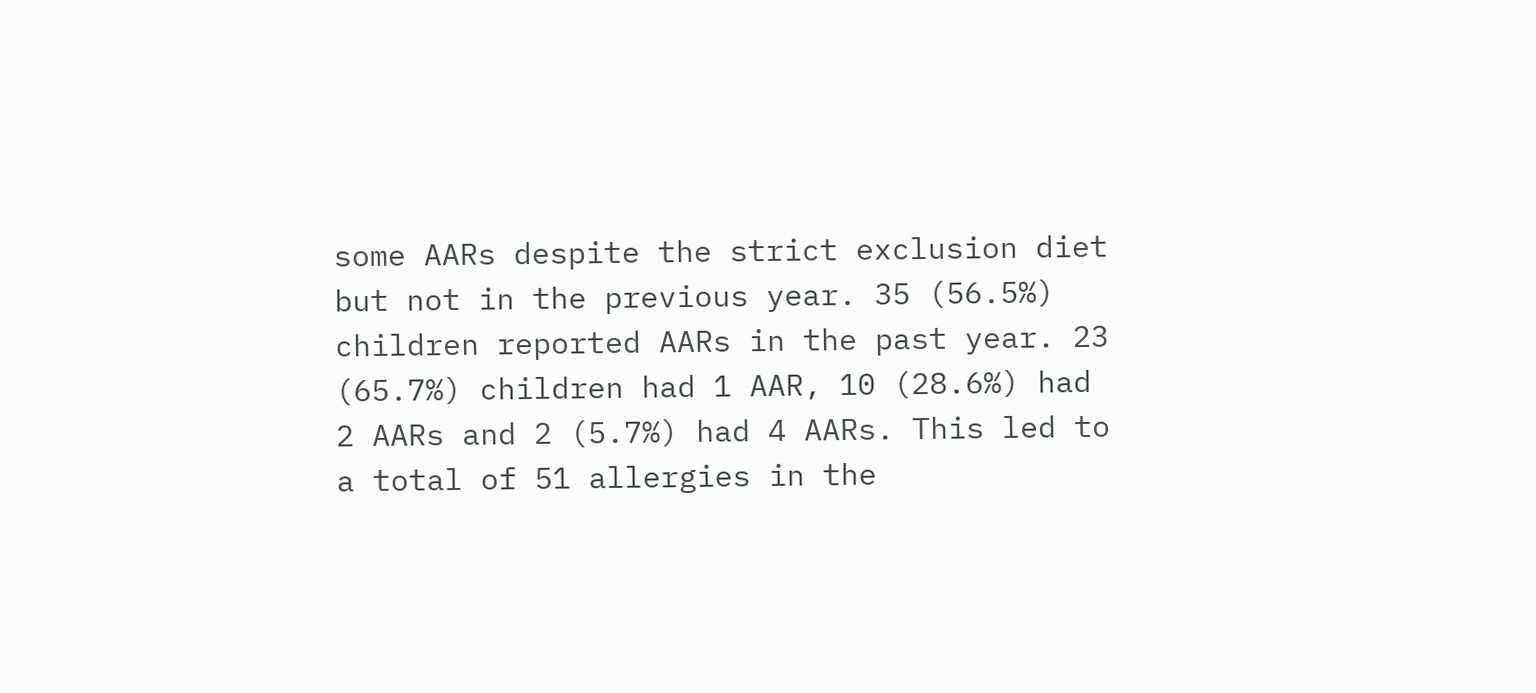some AARs despite the strict exclusion diet but not in the previous year. 35 (56.5%) children reported AARs in the past year. 23 (65.7%) children had 1 AAR, 10 (28.6%) had 2 AARs and 2 (5.7%) had 4 AARs. This led to a total of 51 allergies in the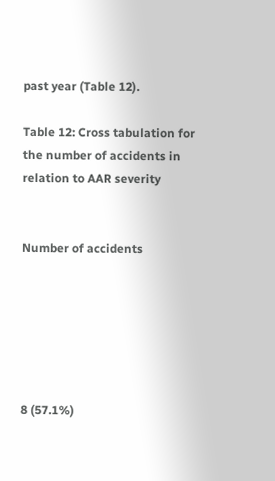past year (Table 12).

Table 12: Cross tabulation for the number of accidents in relation to AAR severity


Number of accidents






8 (57.1%)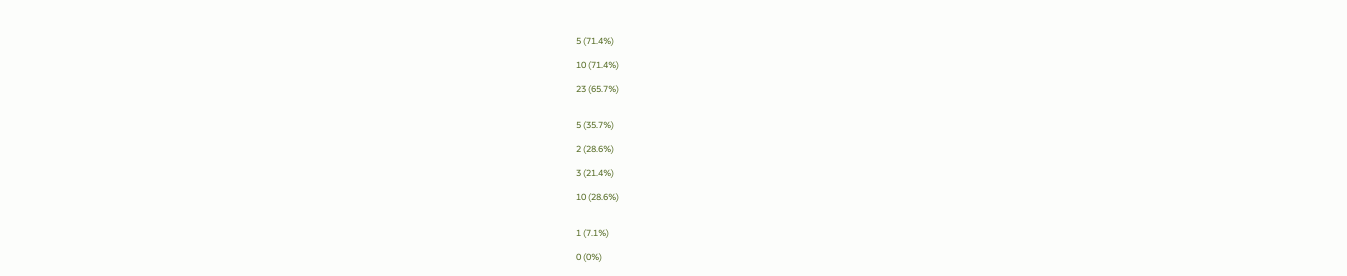5 (71.4%)

10 (71.4%)

23 (65.7%)


5 (35.7%)

2 (28.6%)

3 (21.4%)

10 (28.6%)


1 (7.1%)

0 (0%)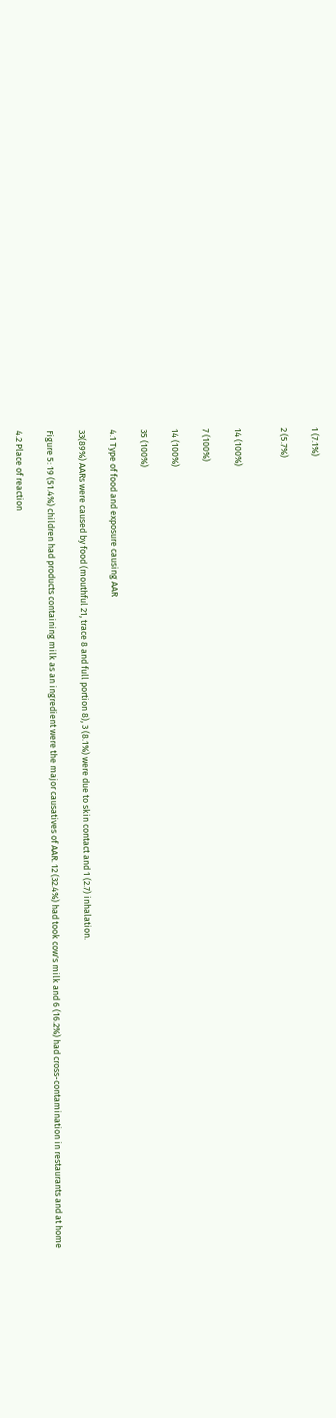1 (7.1%)

2 (5.7%)


14 (100%)

7 (100%)

14 (100%)

35 (100%)

4.1 Type of food and exposure causing AAR

33(89%) AARs were caused by food (mouthful 21, trace 8 and full portion 8), 3 (8.1%) were due to skin contact and 1 (2.7) inhalation.

Figure 5: 19 (51.4%) children had products containing milk as an ingredient were the major causatives of AAR. 12 (32.4%) had took cow's milk and 6 (16.2%) had cross-contamination in restaurants and at home

4.2 Place of reaction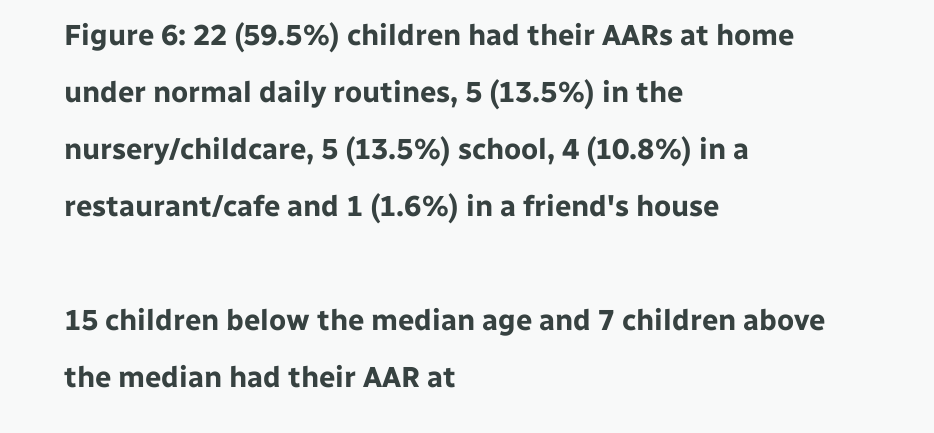Figure 6: 22 (59.5%) children had their AARs at home under normal daily routines, 5 (13.5%) in the nursery/childcare, 5 (13.5%) school, 4 (10.8%) in a restaurant/cafe and 1 (1.6%) in a friend's house

15 children below the median age and 7 children above the median had their AAR at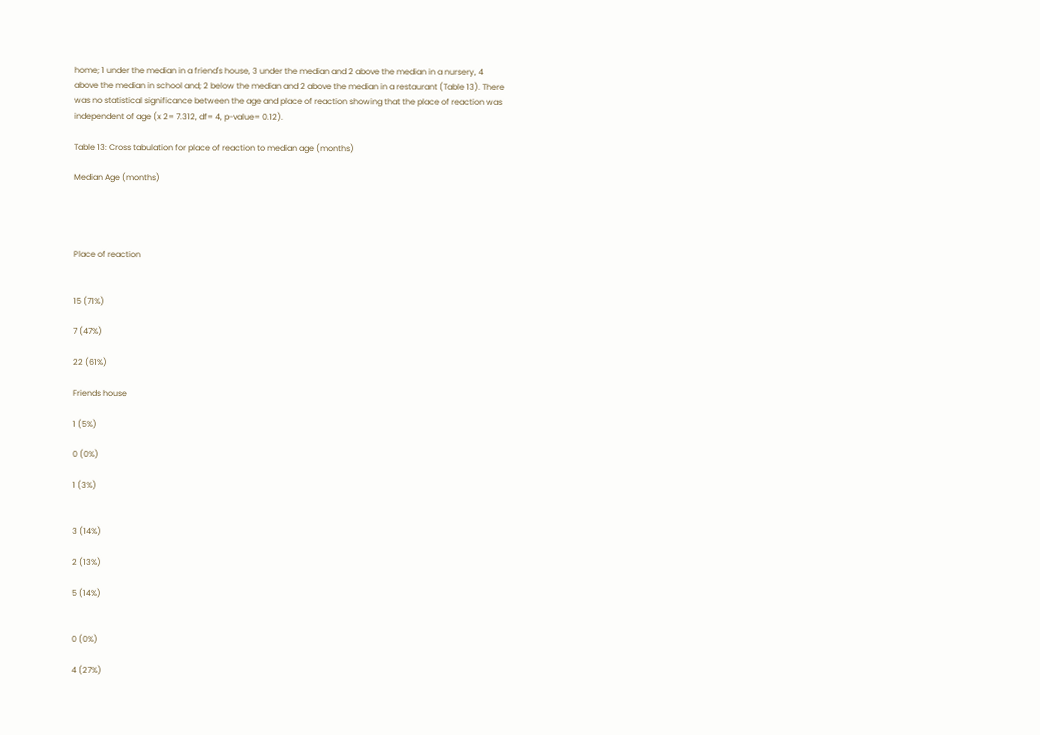home; 1 under the median in a friend's house, 3 under the median and 2 above the median in a nursery, 4 above the median in school and; 2 below the median and 2 above the median in a restaurant (Table 13). There was no statistical significance between the age and place of reaction showing that the place of reaction was independent of age (x 2= 7.312, df= 4, p-value= 0.12).

Table 13: Cross tabulation for place of reaction to median age (months)

Median Age (months)




Place of reaction


15 (71%)

7 (47%)

22 (61%)

Friends house

1 (5%)

0 (0%)

1 (3%)


3 (14%)

2 (13%)

5 (14%)


0 (0%)

4 (27%)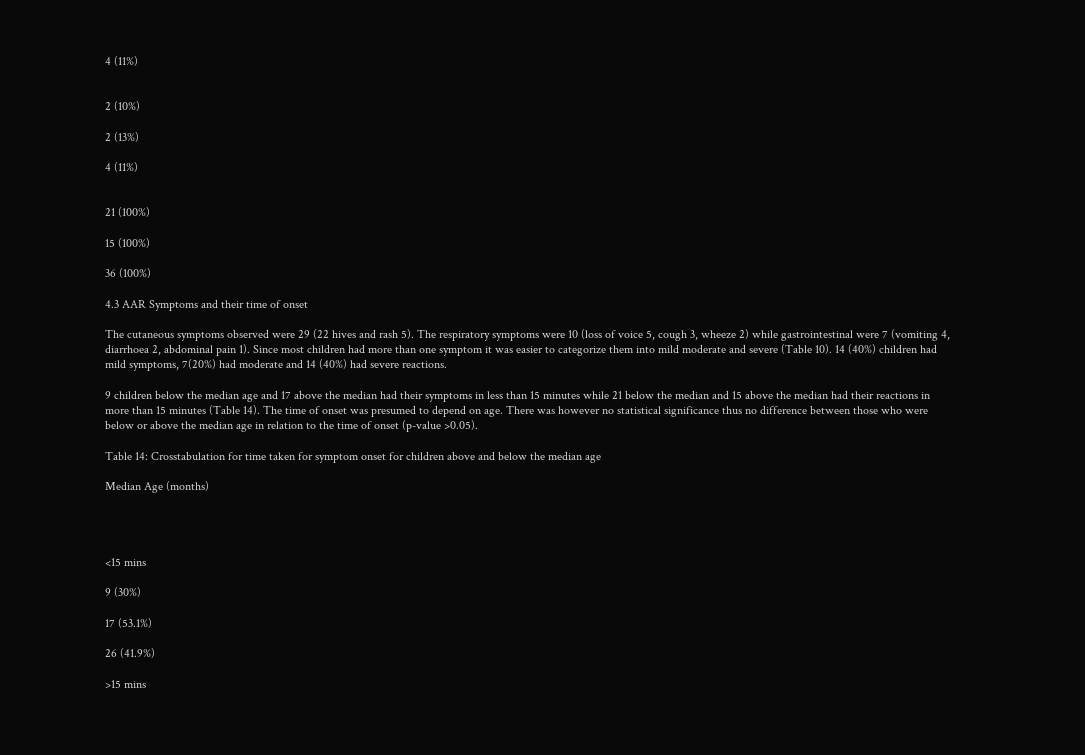4 (11%)


2 (10%)

2 (13%)

4 (11%)


21 (100%)

15 (100%)

36 (100%)

4.3 AAR Symptoms and their time of onset

The cutaneous symptoms observed were 29 (22 hives and rash 5). The respiratory symptoms were 10 (loss of voice 5, cough 3, wheeze 2) while gastrointestinal were 7 (vomiting 4, diarrhoea 2, abdominal pain 1). Since most children had more than one symptom it was easier to categorize them into mild moderate and severe (Table 10). 14 (40%) children had mild symptoms, 7(20%) had moderate and 14 (40%) had severe reactions.

9 children below the median age and 17 above the median had their symptoms in less than 15 minutes while 21 below the median and 15 above the median had their reactions in more than 15 minutes (Table 14). The time of onset was presumed to depend on age. There was however no statistical significance thus no difference between those who were below or above the median age in relation to the time of onset (p-value >0.05).

Table 14: Crosstabulation for time taken for symptom onset for children above and below the median age

Median Age (months)




<15 mins

9 (30%)

17 (53.1%)

26 (41.9%)

>15 mins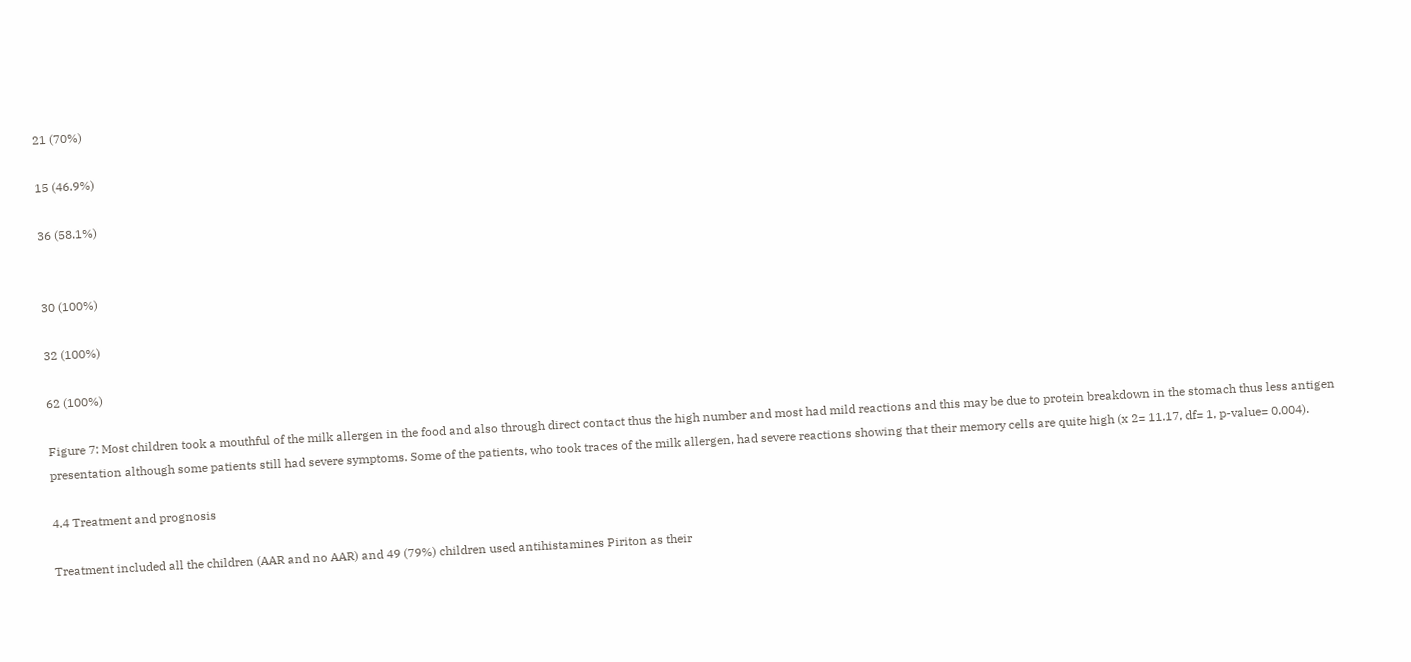21 (70%)

15 (46.9%)

36 (58.1%)


30 (100%)

32 (100%)

62 (100%)

Figure 7: Most children took a mouthful of the milk allergen in the food and also through direct contact thus the high number and most had mild reactions and this may be due to protein breakdown in the stomach thus less antigen presentation although some patients still had severe symptoms. Some of the patients, who took traces of the milk allergen, had severe reactions showing that their memory cells are quite high (x 2= 11.17, df= 1, p-value= 0.004).

4.4 Treatment and prognosis

Treatment included all the children (AAR and no AAR) and 49 (79%) children used antihistamines Piriton as their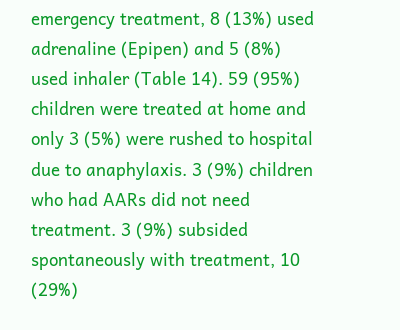emergency treatment, 8 (13%) used adrenaline (Epipen) and 5 (8%) used inhaler (Table 14). 59 (95%) children were treated at home and only 3 (5%) were rushed to hospital due to anaphylaxis. 3 (9%) children who had AARs did not need treatment. 3 (9%) subsided spontaneously with treatment, 10 (29%)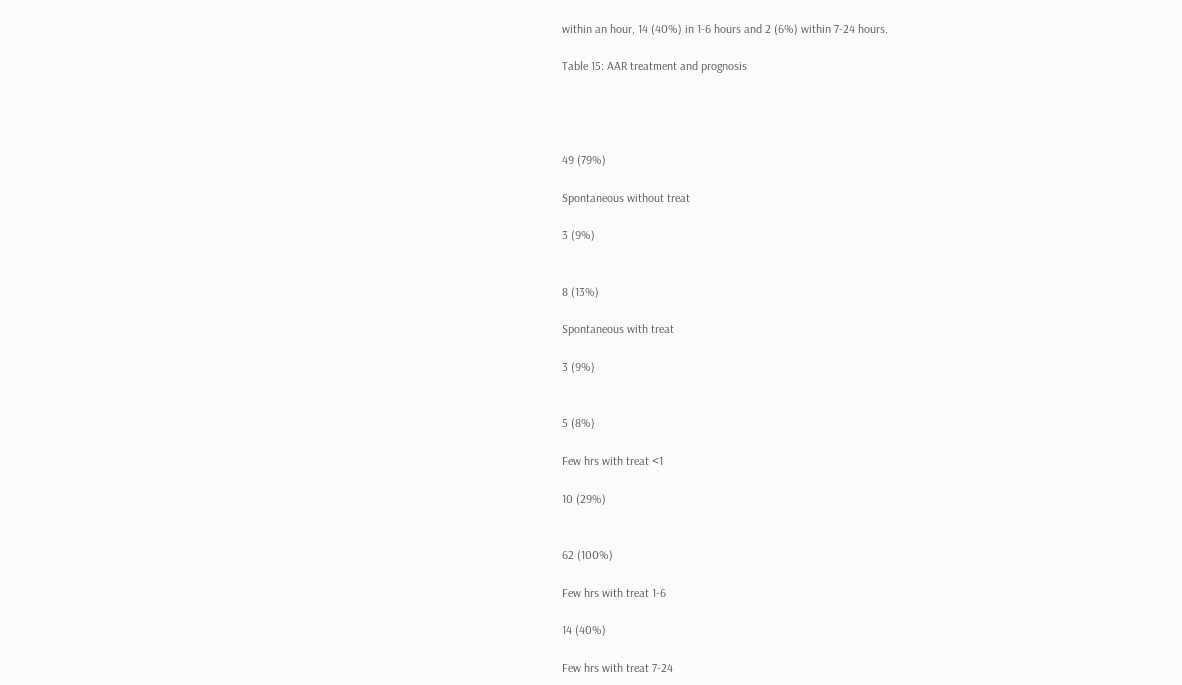within an hour, 14 (40%) in 1-6 hours and 2 (6%) within 7-24 hours.

Table 15: AAR treatment and prognosis




49 (79%)

Spontaneous without treat

3 (9%)


8 (13%)

Spontaneous with treat

3 (9%)


5 (8%)

Few hrs with treat <1

10 (29%)


62 (100%)

Few hrs with treat 1-6

14 (40%)

Few hrs with treat 7-24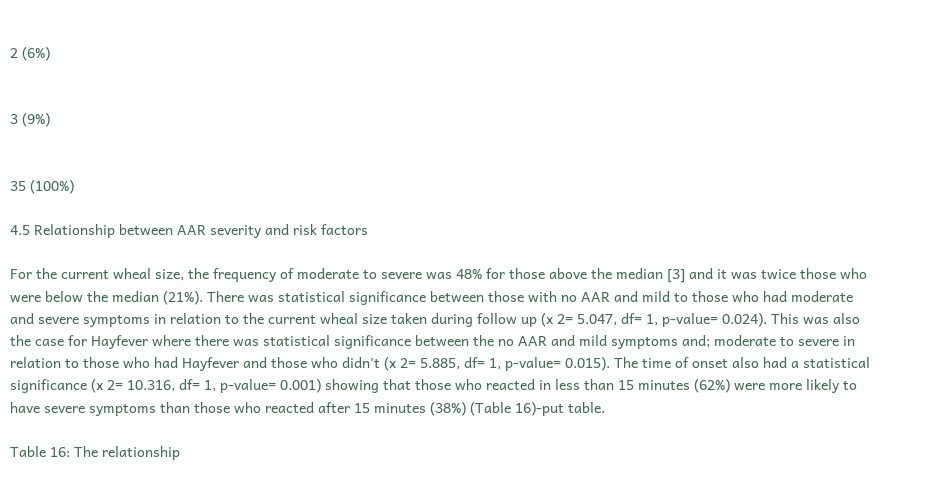2 (6%)


3 (9%)


35 (100%)

4.5 Relationship between AAR severity and risk factors

For the current wheal size, the frequency of moderate to severe was 48% for those above the median [3] and it was twice those who were below the median (21%). There was statistical significance between those with no AAR and mild to those who had moderate and severe symptoms in relation to the current wheal size taken during follow up (x 2= 5.047, df= 1, p-value= 0.024). This was also the case for Hayfever where there was statistical significance between the no AAR and mild symptoms and; moderate to severe in relation to those who had Hayfever and those who didn't (x 2= 5.885, df= 1, p-value= 0.015). The time of onset also had a statistical significance (x 2= 10.316, df= 1, p-value= 0.001) showing that those who reacted in less than 15 minutes (62%) were more likely to have severe symptoms than those who reacted after 15 minutes (38%) (Table 16)-put table.

Table 16: The relationship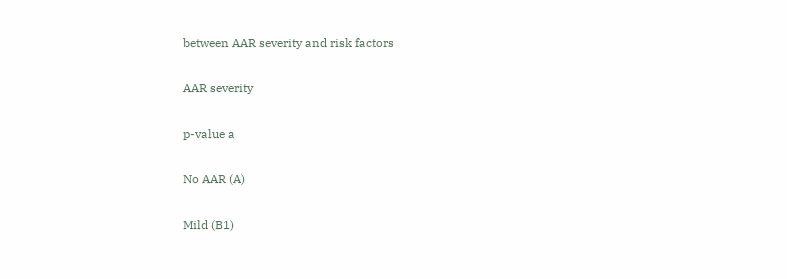between AAR severity and risk factors

AAR severity

p-value a

No AAR (A)

Mild (B1)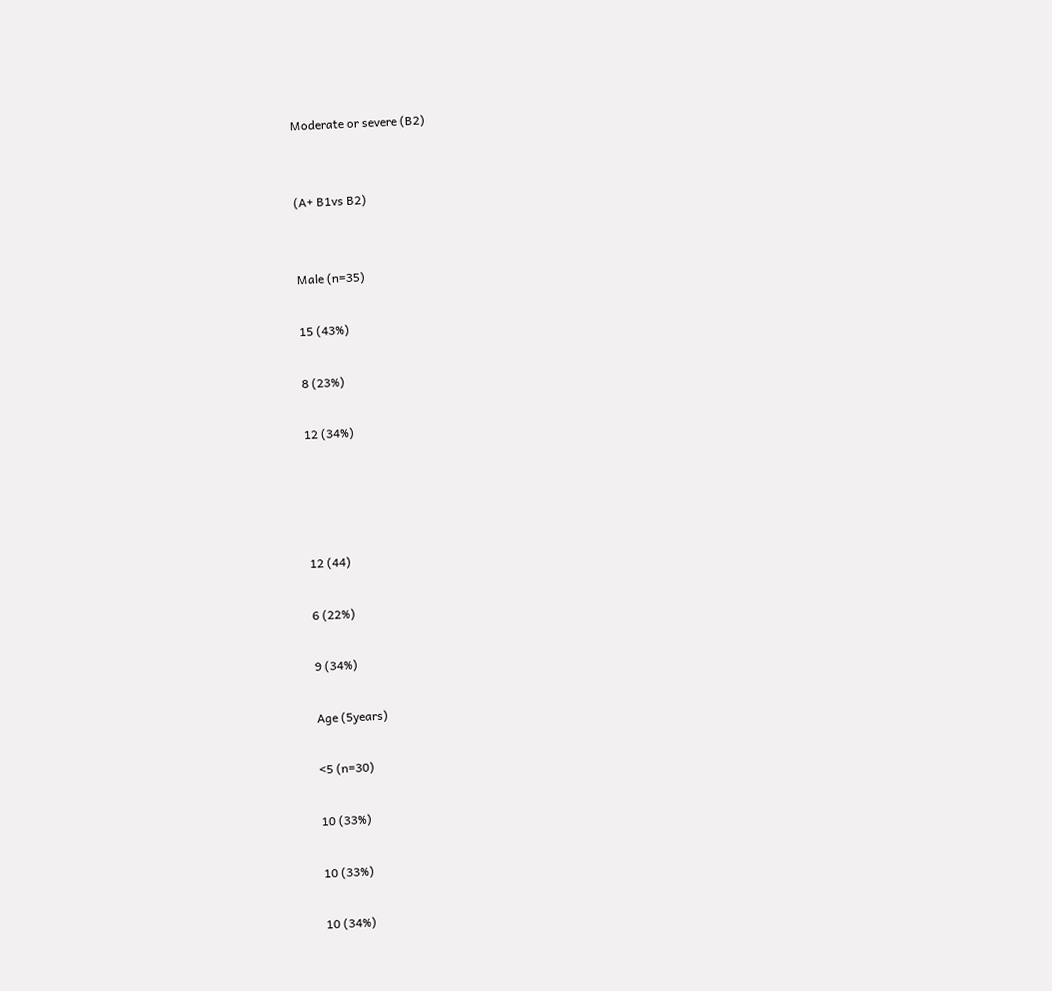Moderate or severe (B2)


(A+ B1vs B2)


Male (n=35)

15 (43%)

8 (23%)

12 (34%)




12 (44)

6 (22%)

9 (34%)

Age (5years)

<5 (n=30)

10 (33%)

10 (33%)

10 (34%)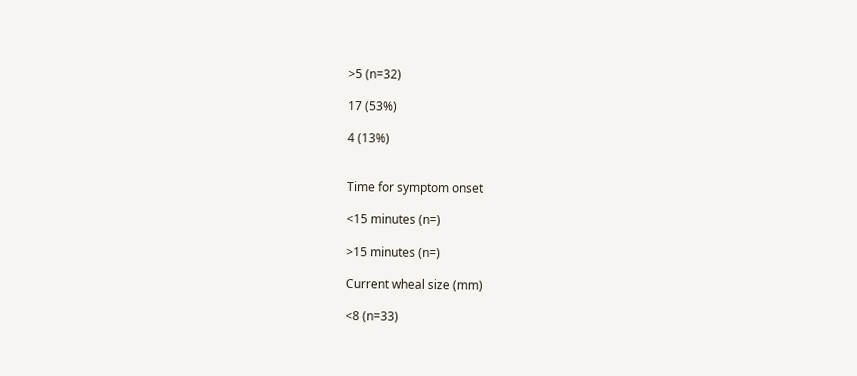>5 (n=32)

17 (53%)

4 (13%)


Time for symptom onset

<15 minutes (n=)

>15 minutes (n=)

Current wheal size (mm)

<8 (n=33)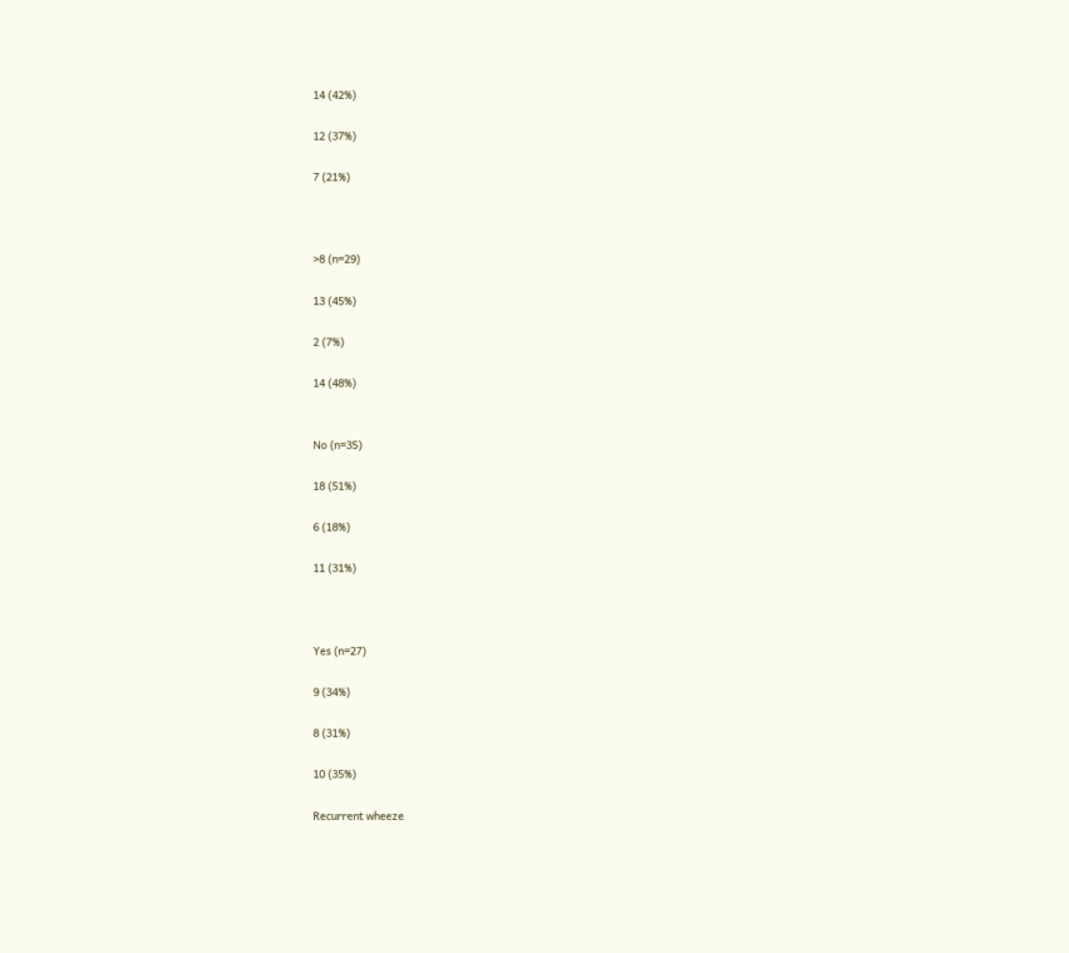14 (42%)

12 (37%)

7 (21%)



>8 (n=29)

13 (45%)

2 (7%)

14 (48%)


No (n=35)

18 (51%)

6 (18%)

11 (31%)



Yes (n=27)

9 (34%)

8 (31%)

10 (35%)

Recurrent wheeze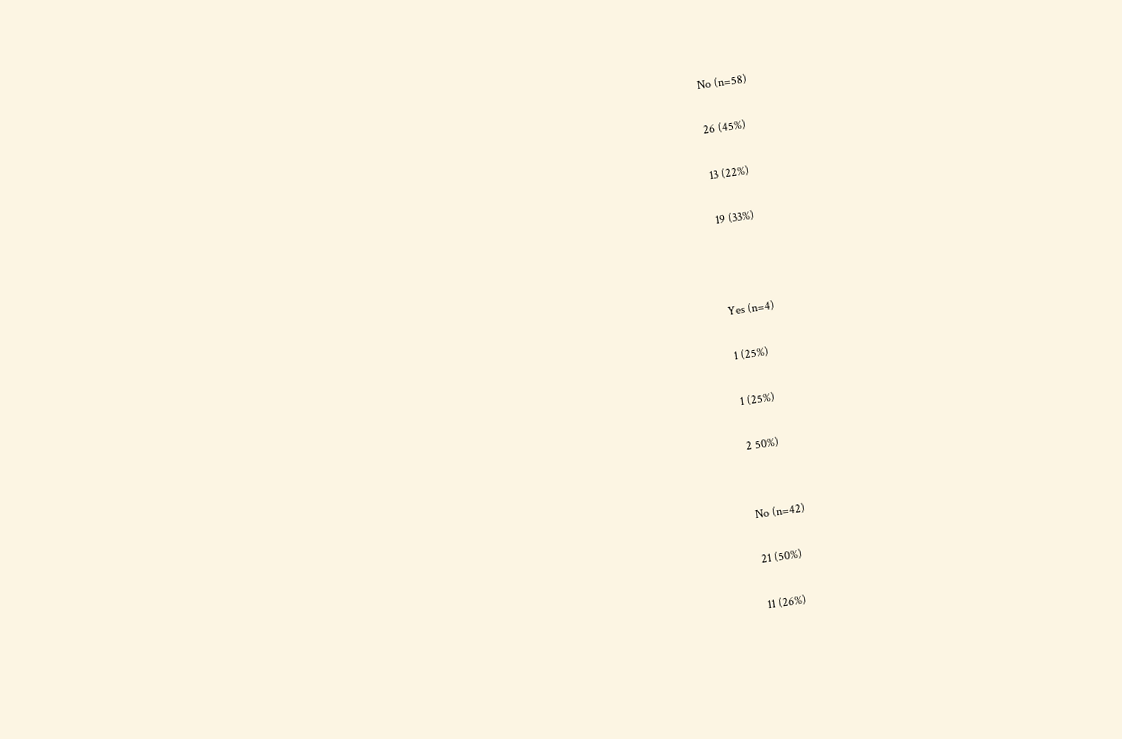No (n=58)

26 (45%)

13 (22%)

19 (33%)



Yes (n=4)

1 (25%)

1 (25%)

2 50%)


No (n=42)

21 (50%)

11 (26%)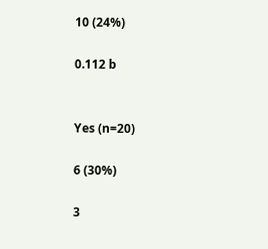10 (24%)

0.112 b


Yes (n=20)

6 (30%)

3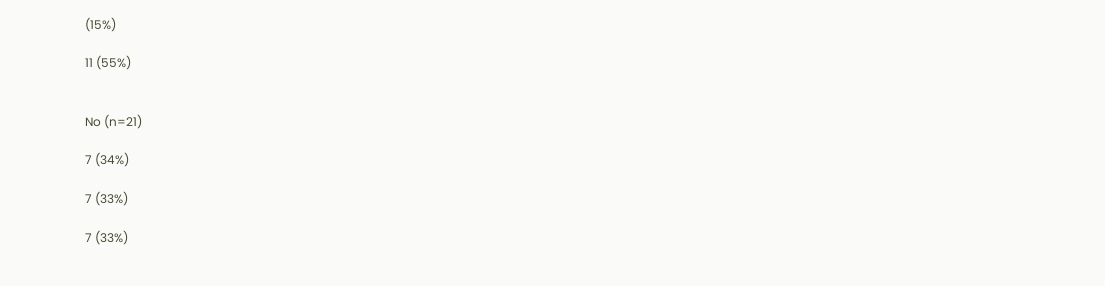(15%)

11 (55%)


No (n=21)

7 (34%)

7 (33%)

7 (33%)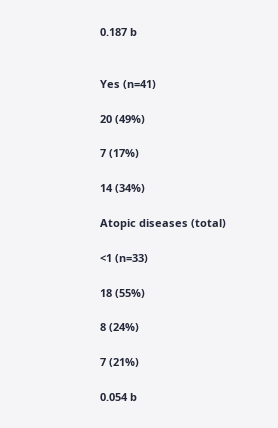0.187 b


Yes (n=41)

20 (49%)

7 (17%)

14 (34%)

Atopic diseases (total)

<1 (n=33)

18 (55%)

8 (24%)

7 (21%)

0.054 b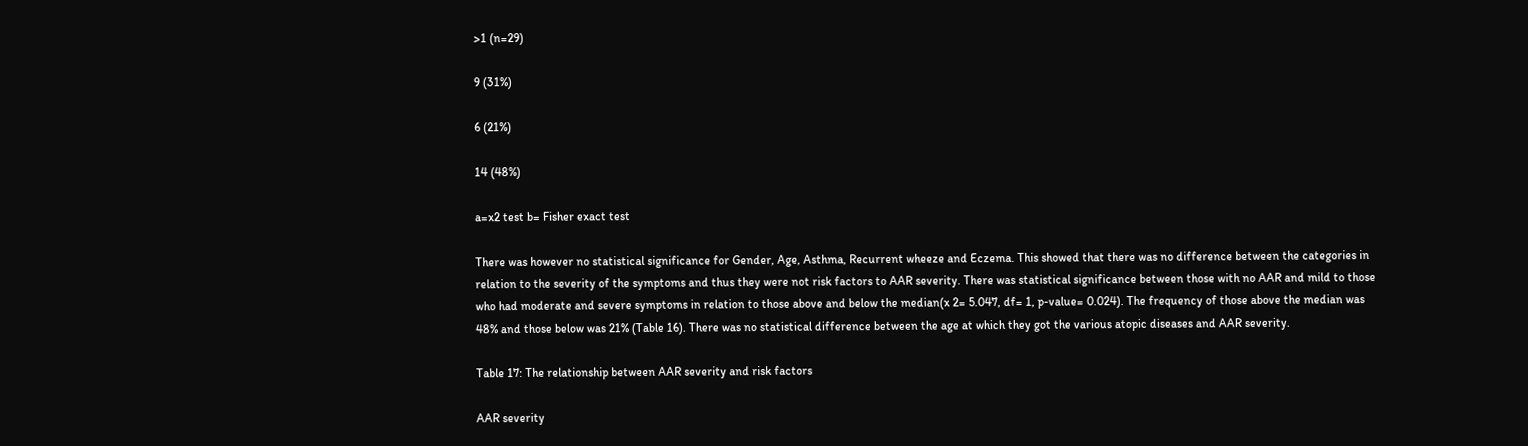>1 (n=29)

9 (31%)

6 (21%)

14 (48%)

a=x2 test b= Fisher exact test

There was however no statistical significance for Gender, Age, Asthma, Recurrent wheeze and Eczema. This showed that there was no difference between the categories in relation to the severity of the symptoms and thus they were not risk factors to AAR severity. There was statistical significance between those with no AAR and mild to those who had moderate and severe symptoms in relation to those above and below the median(x 2= 5.047, df= 1, p-value= 0.024). The frequency of those above the median was 48% and those below was 21% (Table 16). There was no statistical difference between the age at which they got the various atopic diseases and AAR severity.

Table 17: The relationship between AAR severity and risk factors

AAR severity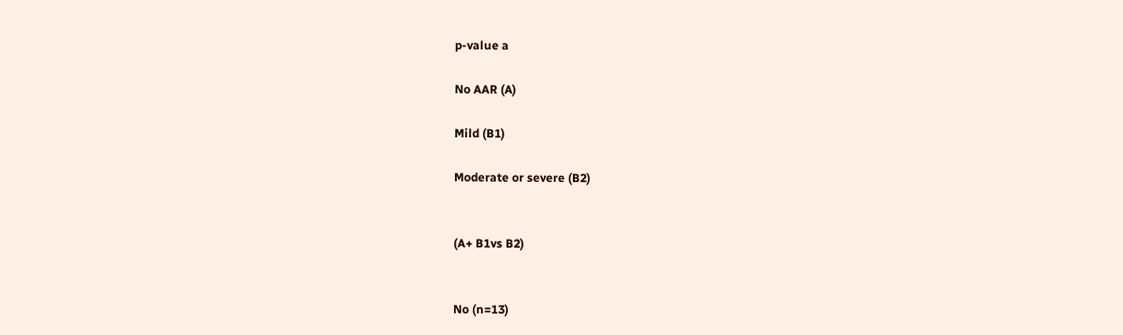p-value a

No AAR (A)

Mild (B1)

Moderate or severe (B2)


(A+ B1vs B2)


No (n=13)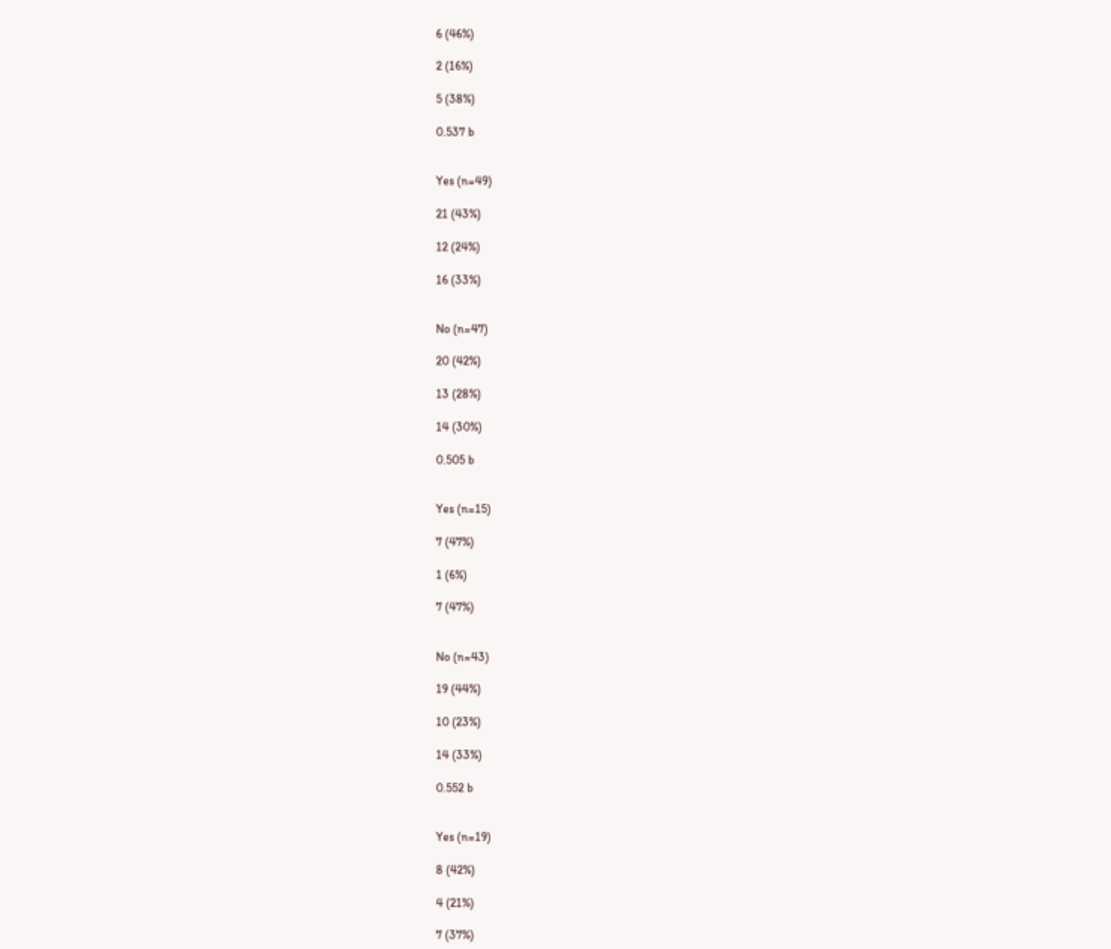6 (46%)

2 (16%)

5 (38%)

0.537 b


Yes (n=49)

21 (43%)

12 (24%)

16 (33%)


No (n=47)

20 (42%)

13 (28%)

14 (30%)

0.505 b


Yes (n=15)

7 (47%)

1 (6%)

7 (47%)


No (n=43)

19 (44%)

10 (23%)

14 (33%)

0.552 b


Yes (n=19)

8 (42%)

4 (21%)

7 (37%)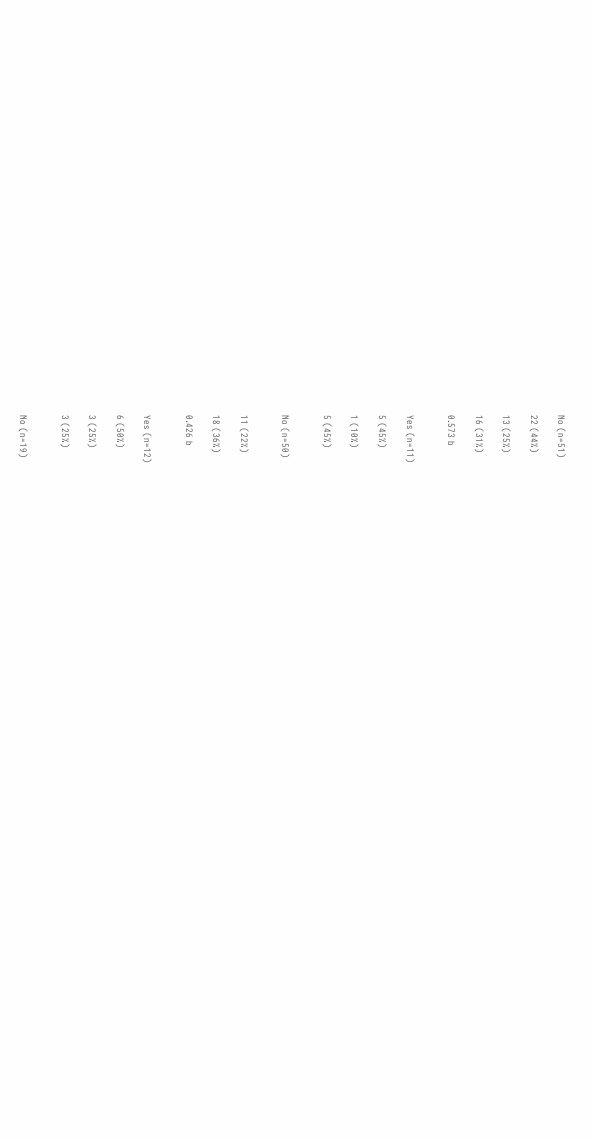No (n=51)

22 (44%)

13 (25%)

16 (31%)

0.573 b


Yes (n=11)

5 (45%)

1 (10%)

5 (45%)


No (n=50)


11 (22%)

18 (36%)

0.426 b


Yes (n=12)

6 (50%)

3 (25%)

3 (25%)


No (n=19)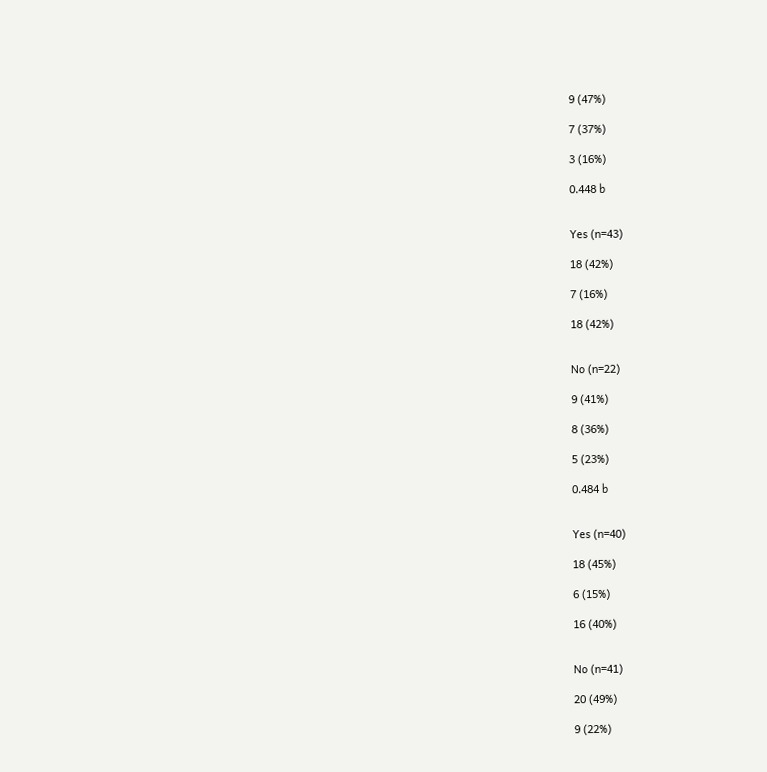9 (47%)

7 (37%)

3 (16%)

0.448 b


Yes (n=43)

18 (42%)

7 (16%)

18 (42%)


No (n=22)

9 (41%)

8 (36%)

5 (23%)

0.484 b


Yes (n=40)

18 (45%)

6 (15%)

16 (40%)


No (n=41)

20 (49%)

9 (22%)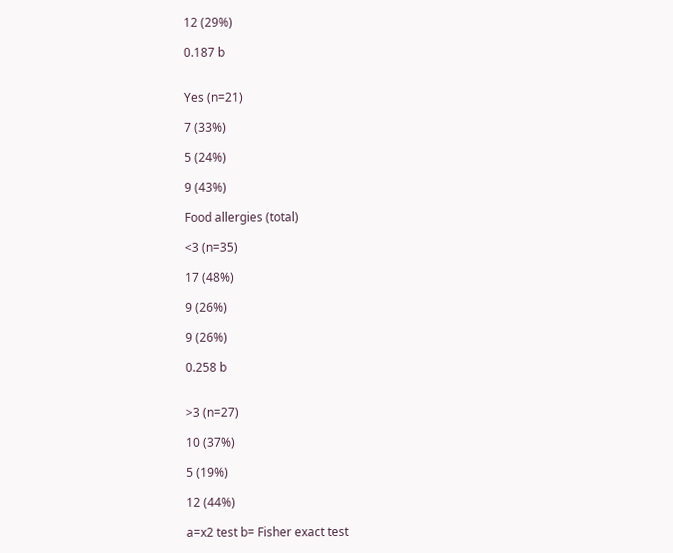12 (29%)

0.187 b


Yes (n=21)

7 (33%)

5 (24%)

9 (43%)

Food allergies (total)

<3 (n=35)

17 (48%)

9 (26%)

9 (26%)

0.258 b


>3 (n=27)

10 (37%)

5 (19%)

12 (44%)

a=x2 test b= Fisher exact test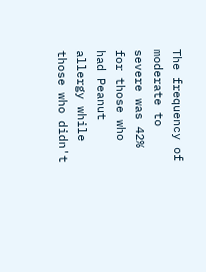The frequency of moderate to severe was 42% for those who had Peanut allergy while those who didn't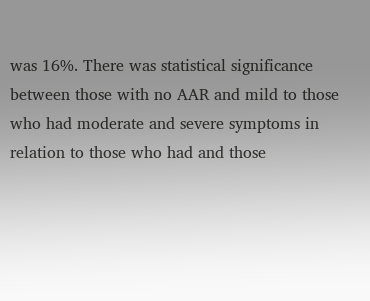was 16%. There was statistical significance between those with no AAR and mild to those who had moderate and severe symptoms in relation to those who had and those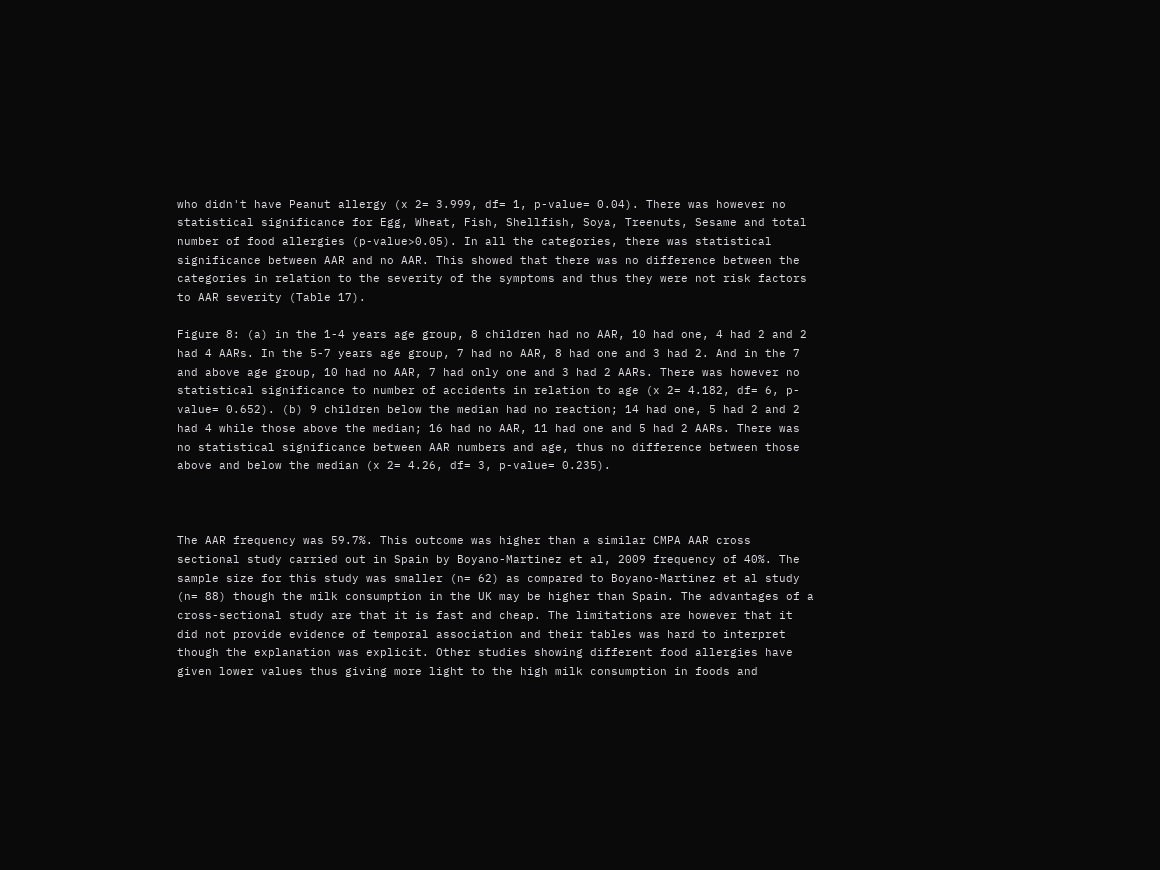who didn't have Peanut allergy (x 2= 3.999, df= 1, p-value= 0.04). There was however no statistical significance for Egg, Wheat, Fish, Shellfish, Soya, Treenuts, Sesame and total number of food allergies (p-value>0.05). In all the categories, there was statistical significance between AAR and no AAR. This showed that there was no difference between the categories in relation to the severity of the symptoms and thus they were not risk factors to AAR severity (Table 17).

Figure 8: (a) in the 1-4 years age group, 8 children had no AAR, 10 had one, 4 had 2 and 2 had 4 AARs. In the 5-7 years age group, 7 had no AAR, 8 had one and 3 had 2. And in the 7 and above age group, 10 had no AAR, 7 had only one and 3 had 2 AARs. There was however no statistical significance to number of accidents in relation to age (x 2= 4.182, df= 6, p-value= 0.652). (b) 9 children below the median had no reaction; 14 had one, 5 had 2 and 2 had 4 while those above the median; 16 had no AAR, 11 had one and 5 had 2 AARs. There was no statistical significance between AAR numbers and age, thus no difference between those above and below the median (x 2= 4.26, df= 3, p-value= 0.235).



The AAR frequency was 59.7%. This outcome was higher than a similar CMPA AAR cross sectional study carried out in Spain by Boyano-Martinez et al, 2009 frequency of 40%. The sample size for this study was smaller (n= 62) as compared to Boyano-Martinez et al study (n= 88) though the milk consumption in the UK may be higher than Spain. The advantages of a cross-sectional study are that it is fast and cheap. The limitations are however that it did not provide evidence of temporal association and their tables was hard to interpret though the explanation was explicit. Other studies showing different food allergies have given lower values thus giving more light to the high milk consumption in foods and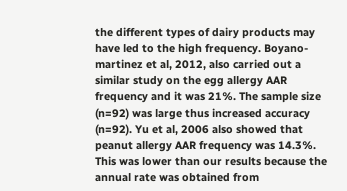the different types of dairy products may have led to the high frequency. Boyano-martinez et al, 2012, also carried out a similar study on the egg allergy AAR frequency and it was 21%. The sample size (n=92) was large thus increased accuracy (n=92). Yu et al, 2006 also showed that peanut allergy AAR frequency was 14.3%. This was lower than our results because the annual rate was obtained from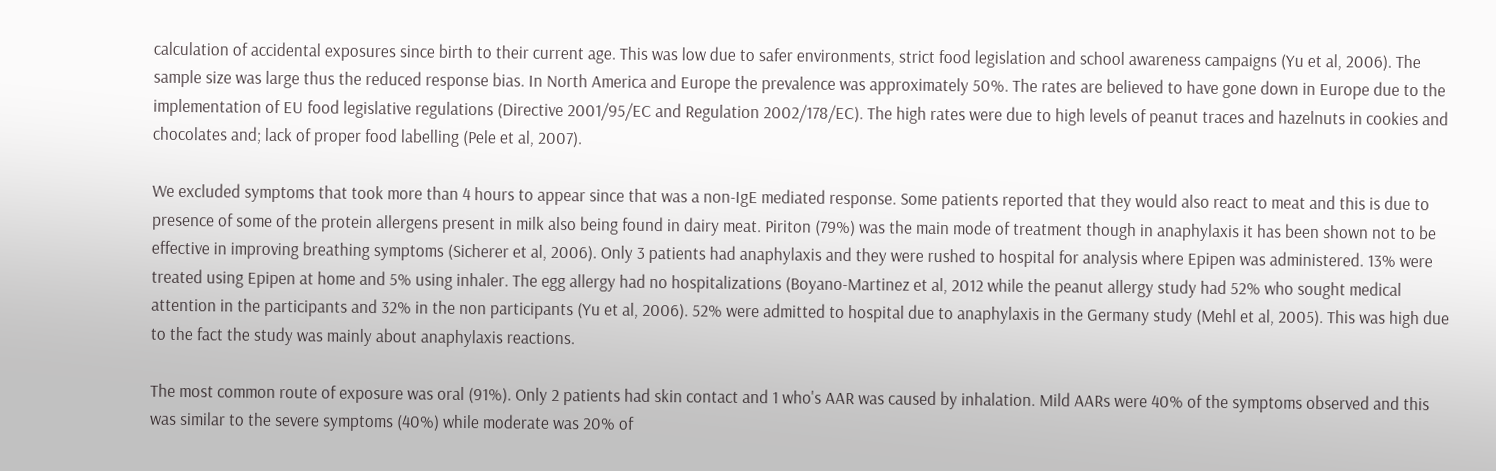calculation of accidental exposures since birth to their current age. This was low due to safer environments, strict food legislation and school awareness campaigns (Yu et al, 2006). The sample size was large thus the reduced response bias. In North America and Europe the prevalence was approximately 50%. The rates are believed to have gone down in Europe due to the implementation of EU food legislative regulations (Directive 2001/95/EC and Regulation 2002/178/EC). The high rates were due to high levels of peanut traces and hazelnuts in cookies and chocolates and; lack of proper food labelling (Pele et al, 2007).

We excluded symptoms that took more than 4 hours to appear since that was a non-IgE mediated response. Some patients reported that they would also react to meat and this is due to presence of some of the protein allergens present in milk also being found in dairy meat. Piriton (79%) was the main mode of treatment though in anaphylaxis it has been shown not to be effective in improving breathing symptoms (Sicherer et al, 2006). Only 3 patients had anaphylaxis and they were rushed to hospital for analysis where Epipen was administered. 13% were treated using Epipen at home and 5% using inhaler. The egg allergy had no hospitalizations (Boyano-Martinez et al, 2012 while the peanut allergy study had 52% who sought medical attention in the participants and 32% in the non participants (Yu et al, 2006). 52% were admitted to hospital due to anaphylaxis in the Germany study (Mehl et al, 2005). This was high due to the fact the study was mainly about anaphylaxis reactions.

The most common route of exposure was oral (91%). Only 2 patients had skin contact and 1 who's AAR was caused by inhalation. Mild AARs were 40% of the symptoms observed and this was similar to the severe symptoms (40%) while moderate was 20% of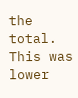the total. This was lower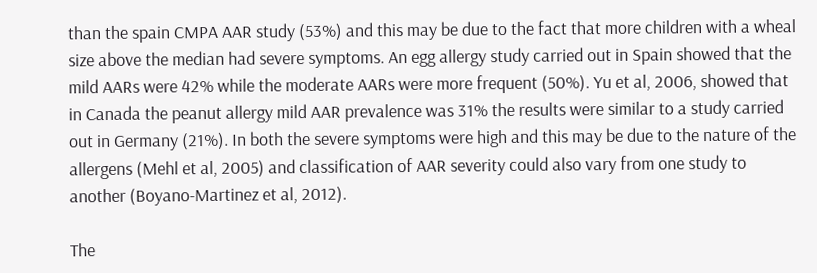than the spain CMPA AAR study (53%) and this may be due to the fact that more children with a wheal size above the median had severe symptoms. An egg allergy study carried out in Spain showed that the mild AARs were 42% while the moderate AARs were more frequent (50%). Yu et al, 2006, showed that in Canada the peanut allergy mild AAR prevalence was 31% the results were similar to a study carried out in Germany (21%). In both the severe symptoms were high and this may be due to the nature of the allergens (Mehl et al, 2005) and classification of AAR severity could also vary from one study to another (Boyano-Martinez et al, 2012).

The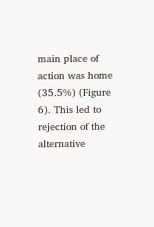main place of action was home (35.5%) (Figure 6). This led to rejection of the alternative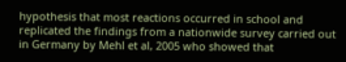hypothesis that most reactions occurred in school and replicated the findings from a nationwide survey carried out in Germany by Mehl et al, 2005 who showed that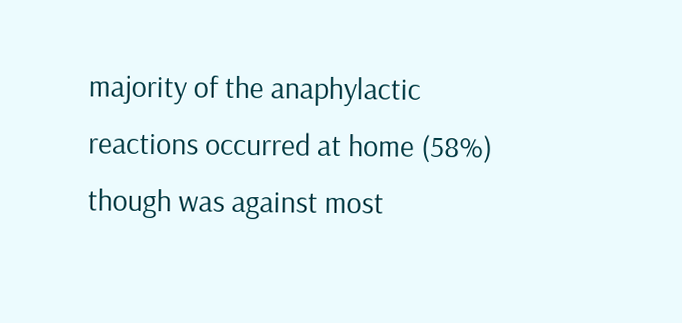majority of the anaphylactic reactions occurred at home (58%) though was against most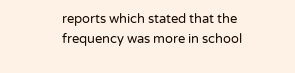reports which stated that the frequency was more in school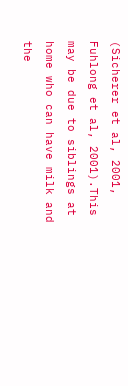(Sicherer et al, 2001, Fuhlong et al, 2001).This may be due to siblings at home who can have milk and the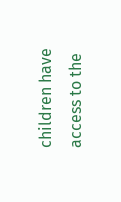children have access to the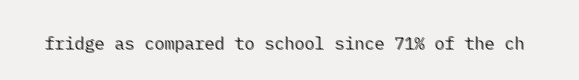fridge as compared to school since 71% of the ch